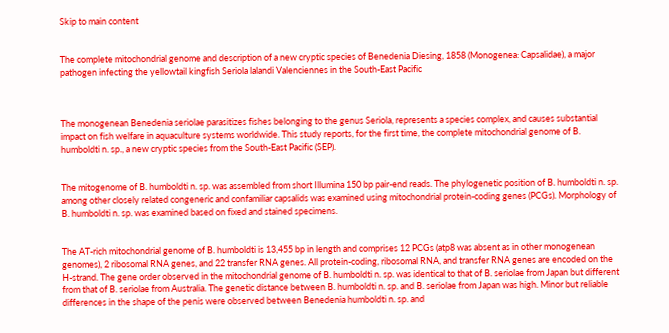Skip to main content


The complete mitochondrial genome and description of a new cryptic species of Benedenia Diesing, 1858 (Monogenea: Capsalidae), a major pathogen infecting the yellowtail kingfish Seriola lalandi Valenciennes in the South-East Pacific



The monogenean Benedenia seriolae parasitizes fishes belonging to the genus Seriola, represents a species complex, and causes substantial impact on fish welfare in aquaculture systems worldwide. This study reports, for the first time, the complete mitochondrial genome of B. humboldti n. sp., a new cryptic species from the South-East Pacific (SEP).


The mitogenome of B. humboldti n. sp. was assembled from short Illumina 150 bp pair-end reads. The phylogenetic position of B. humboldti n. sp. among other closely related congeneric and confamiliar capsalids was examined using mitochondrial protein-coding genes (PCGs). Morphology of B. humboldti n. sp. was examined based on fixed and stained specimens.


The AT-rich mitochondrial genome of B. humboldti is 13,455 bp in length and comprises 12 PCGs (atp8 was absent as in other monogenean genomes), 2 ribosomal RNA genes, and 22 transfer RNA genes. All protein-coding, ribosomal RNA, and transfer RNA genes are encoded on the H-strand. The gene order observed in the mitochondrial genome of B. humboldti n. sp. was identical to that of B. seriolae from Japan but different from that of B. seriolae from Australia. The genetic distance between B. humboldti n. sp. and B. seriolae from Japan was high. Minor but reliable differences in the shape of the penis were observed between Benedenia humboldti n. sp. and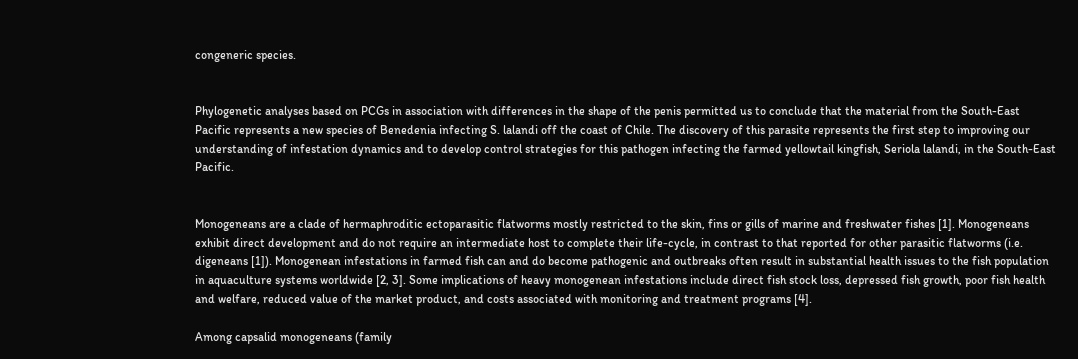congeneric species.


Phylogenetic analyses based on PCGs in association with differences in the shape of the penis permitted us to conclude that the material from the South-East Pacific represents a new species of Benedenia infecting S. lalandi off the coast of Chile. The discovery of this parasite represents the first step to improving our understanding of infestation dynamics and to develop control strategies for this pathogen infecting the farmed yellowtail kingfish, Seriola lalandi, in the South-East Pacific.


Monogeneans are a clade of hermaphroditic ectoparasitic flatworms mostly restricted to the skin, fins or gills of marine and freshwater fishes [1]. Monogeneans exhibit direct development and do not require an intermediate host to complete their life-cycle, in contrast to that reported for other parasitic flatworms (i.e. digeneans [1]). Monogenean infestations in farmed fish can and do become pathogenic and outbreaks often result in substantial health issues to the fish population in aquaculture systems worldwide [2, 3]. Some implications of heavy monogenean infestations include direct fish stock loss, depressed fish growth, poor fish health and welfare, reduced value of the market product, and costs associated with monitoring and treatment programs [4].

Among capsalid monogeneans (family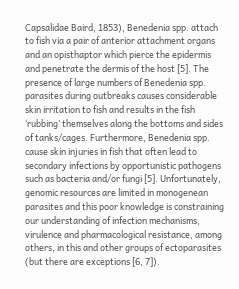Capsalidae Baird, 1853), Benedenia spp. attach to fish via a pair of anterior attachment organs and an opisthaptor which pierce the epidermis and penetrate the dermis of the host [5]. The presence of large numbers of Benedenia spp. parasites during outbreaks causes considerable skin irritation to fish and results in the fish ‘rubbing’ themselves along the bottoms and sides of tanks/cages. Furthermore, Benedenia spp. cause skin injuries in fish that often lead to secondary infections by opportunistic pathogens such as bacteria and/or fungi [5]. Unfortunately, genomic resources are limited in monogenean parasites and this poor knowledge is constraining our understanding of infection mechanisms, virulence and pharmacological resistance, among others, in this and other groups of ectoparasites (but there are exceptions [6, 7]).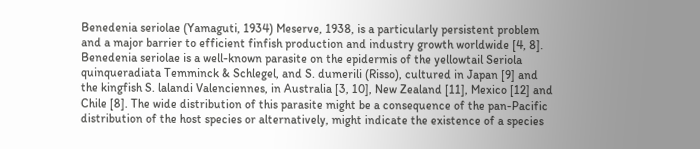Benedenia seriolae (Yamaguti, 1934) Meserve, 1938, is a particularly persistent problem and a major barrier to efficient finfish production and industry growth worldwide [4, 8]. Benedenia seriolae is a well-known parasite on the epidermis of the yellowtail Seriola quinqueradiata Temminck & Schlegel, and S. dumerili (Risso), cultured in Japan [9] and the kingfish S. lalandi Valenciennes, in Australia [3, 10], New Zealand [11], Mexico [12] and Chile [8]. The wide distribution of this parasite might be a consequence of the pan-Pacific distribution of the host species or alternatively, might indicate the existence of a species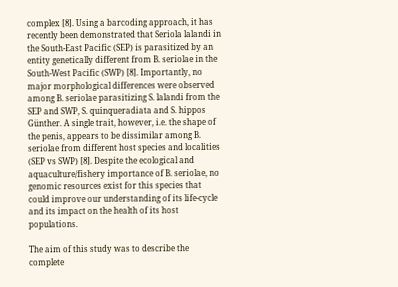complex [8]. Using a barcoding approach, it has recently been demonstrated that Seriola lalandi in the South-East Pacific (SEP) is parasitized by an entity genetically different from B. seriolae in the South-West Pacific (SWP) [8]. Importantly, no major morphological differences were observed among B. seriolae parasitizing S. lalandi from the SEP and SWP, S. quinqueradiata and S. hippos Günther. A single trait, however, i.e. the shape of the penis, appears to be dissimilar among B. seriolae from different host species and localities (SEP vs SWP) [8]. Despite the ecological and aquaculture/fishery importance of B. seriolae, no genomic resources exist for this species that could improve our understanding of its life-cycle and its impact on the health of its host populations.

The aim of this study was to describe the complete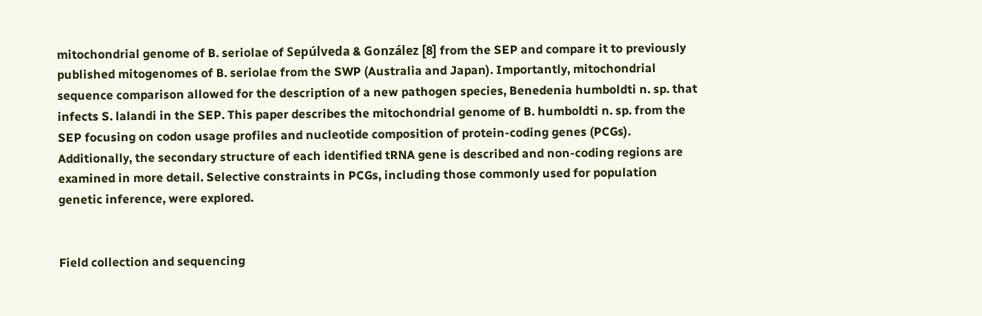mitochondrial genome of B. seriolae of Sepúlveda & González [8] from the SEP and compare it to previously published mitogenomes of B. seriolae from the SWP (Australia and Japan). Importantly, mitochondrial sequence comparison allowed for the description of a new pathogen species, Benedenia humboldti n. sp. that infects S. lalandi in the SEP. This paper describes the mitochondrial genome of B. humboldti n. sp. from the SEP focusing on codon usage profiles and nucleotide composition of protein-coding genes (PCGs). Additionally, the secondary structure of each identified tRNA gene is described and non-coding regions are examined in more detail. Selective constraints in PCGs, including those commonly used for population genetic inference, were explored.


Field collection and sequencing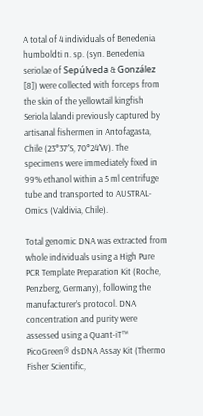A total of 4 individuals of Benedenia humboldti n. sp. (syn. Benedenia seriolae of Sepúlveda & González [8]) were collected with forceps from the skin of the yellowtail kingfish Seriola lalandi previously captured by artisanal fishermen in Antofagasta, Chile (23°37′S, 70°24′W). The specimens were immediately fixed in 99% ethanol within a 5 ml centrifuge tube and transported to AUSTRAL-Omics (Valdivia, Chile).

Total genomic DNA was extracted from whole individuals using a High Pure PCR Template Preparation Kit (Roche, Penzberg, Germany), following the manufacturer’s protocol. DNA concentration and purity were assessed using a Quant-iT™ PicoGreen® dsDNA Assay Kit (Thermo Fisher Scientific,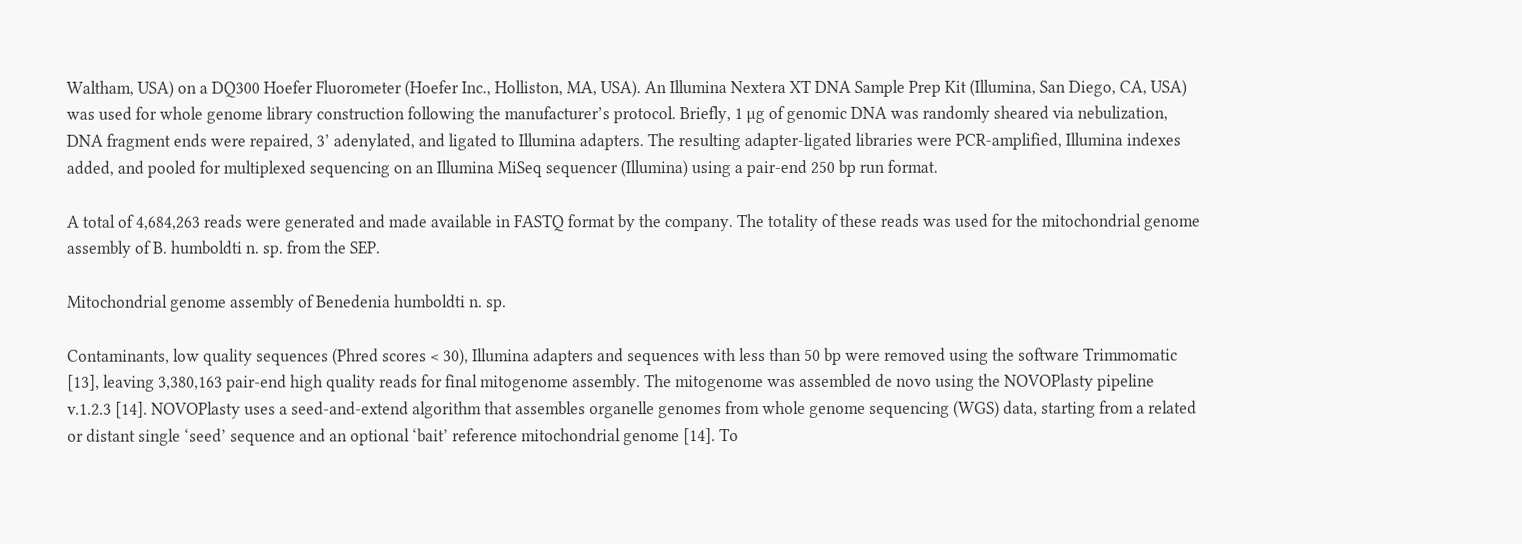Waltham, USA) on a DQ300 Hoefer Fluorometer (Hoefer Inc., Holliston, MA, USA). An Illumina Nextera XT DNA Sample Prep Kit (Illumina, San Diego, CA, USA) was used for whole genome library construction following the manufacturer’s protocol. Briefly, 1 µg of genomic DNA was randomly sheared via nebulization, DNA fragment ends were repaired, 3’ adenylated, and ligated to Illumina adapters. The resulting adapter-ligated libraries were PCR-amplified, Illumina indexes added, and pooled for multiplexed sequencing on an Illumina MiSeq sequencer (Illumina) using a pair-end 250 bp run format.

A total of 4,684,263 reads were generated and made available in FASTQ format by the company. The totality of these reads was used for the mitochondrial genome assembly of B. humboldti n. sp. from the SEP.

Mitochondrial genome assembly of Benedenia humboldti n. sp.

Contaminants, low quality sequences (Phred scores < 30), Illumina adapters and sequences with less than 50 bp were removed using the software Trimmomatic [13], leaving 3,380,163 pair-end high quality reads for final mitogenome assembly. The mitogenome was assembled de novo using the NOVOPlasty pipeline v.1.2.3 [14]. NOVOPlasty uses a seed-and-extend algorithm that assembles organelle genomes from whole genome sequencing (WGS) data, starting from a related or distant single ‘seed’ sequence and an optional ‘bait’ reference mitochondrial genome [14]. To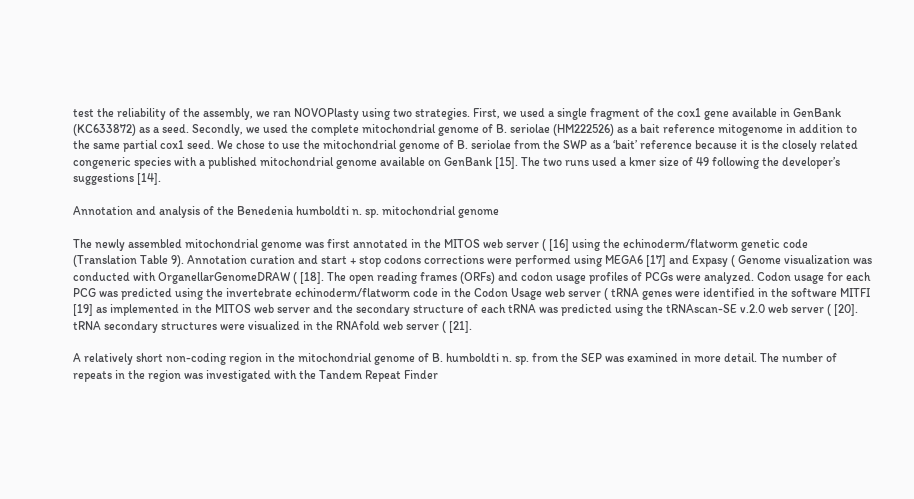test the reliability of the assembly, we ran NOVOPlasty using two strategies. First, we used a single fragment of the cox1 gene available in GenBank (KC633872) as a seed. Secondly, we used the complete mitochondrial genome of B. seriolae (HM222526) as a bait reference mitogenome in addition to the same partial cox1 seed. We chose to use the mitochondrial genome of B. seriolae from the SWP as a ‘bait’ reference because it is the closely related congeneric species with a published mitochondrial genome available on GenBank [15]. The two runs used a kmer size of 49 following the developer’s suggestions [14].

Annotation and analysis of the Benedenia humboldti n. sp. mitochondrial genome

The newly assembled mitochondrial genome was first annotated in the MITOS web server ( [16] using the echinoderm/flatworm genetic code (Translation Table 9). Annotation curation and start + stop codons corrections were performed using MEGA6 [17] and Expasy ( Genome visualization was conducted with OrganellarGenomeDRAW ( [18]. The open reading frames (ORFs) and codon usage profiles of PCGs were analyzed. Codon usage for each PCG was predicted using the invertebrate echinoderm/flatworm code in the Codon Usage web server ( tRNA genes were identified in the software MITFI [19] as implemented in the MITOS web server and the secondary structure of each tRNA was predicted using the tRNAscan-SE v.2.0 web server ( [20]. tRNA secondary structures were visualized in the RNAfold web server ( [21].

A relatively short non-coding region in the mitochondrial genome of B. humboldti n. sp. from the SEP was examined in more detail. The number of repeats in the region was investigated with the Tandem Repeat Finder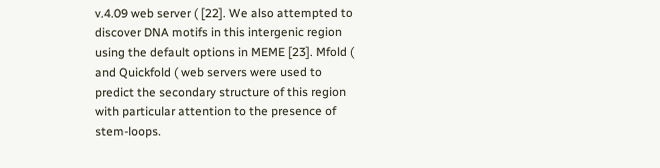v.4.09 web server ( [22]. We also attempted to discover DNA motifs in this intergenic region using the default options in MEME [23]. Mfold ( and Quickfold ( web servers were used to predict the secondary structure of this region with particular attention to the presence of stem-loops.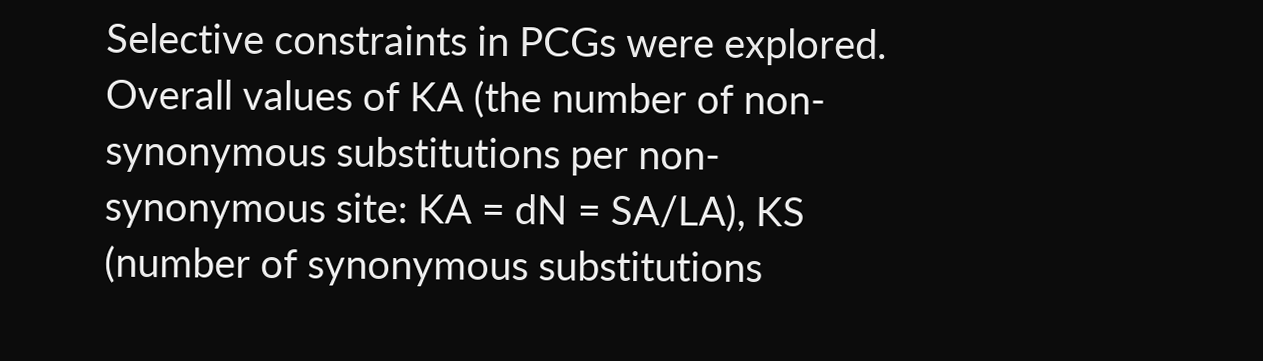Selective constraints in PCGs were explored. Overall values of KA (the number of non-synonymous substitutions per non-synonymous site: KA = dN = SA/LA), KS (number of synonymous substitutions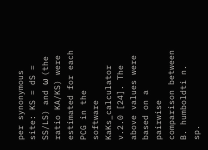per synonymous site: KS = dS = SS/LS) and ω (the ratio KA/KS) were estimated for each PCG in the software KaKs_calculator v.2.0 [24]. The above values were based on a pairwise comparison between B. humboldti n. sp.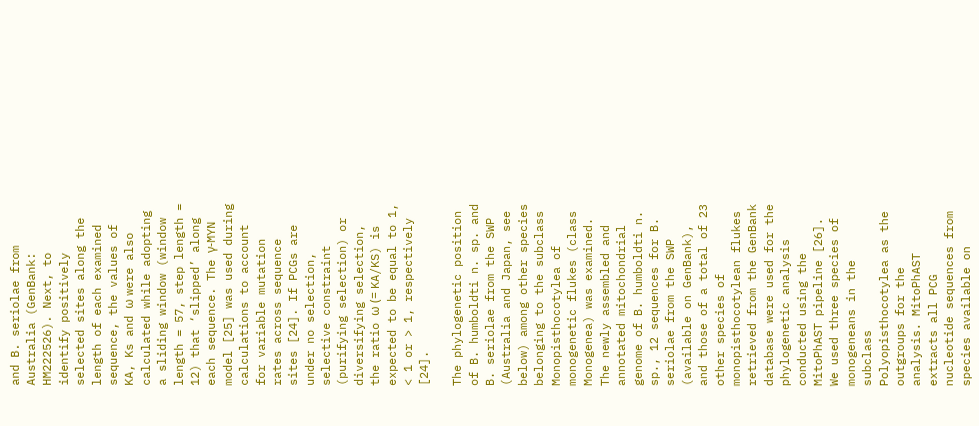and B. seriolae from Australia (GenBank: HM222526). Next, to identify positively selected sites along the length of each examined sequence, the values of KA, Ks and ω were also calculated while adopting a sliding window (window length = 57, step length = 12) that ‘slipped’ along each sequence. The γ-MYN model [25] was used during calculations to account for variable mutation rates across sequence sites [24]. If PCGs are under no selection, selective constraint (purifying selection) or diversifying selection, the ratio ω (= KA/KS) is expected to be equal to 1, < 1 or > 1, respectively [24].

The phylogenetic position of B. humboldti n. sp. and B. seriolae from the SWP (Australia and Japan, see below) among other species belonging to the subclass Monopisthocotylea of monogenetic flukes (class Monogenea) was examined. The newly assembled and annotated mitochondrial genome of B. humboldti n. sp., 12 sequences for B. seriolae from the SWP (available on GenBank), and those of a total of 23 other species of monopisthocotylean flukes retrieved from the GenBank database were used for the phylogenetic analysis conducted using the MitoPhAST pipeline [26]. We used three species of monogeneans in the subclass Polyopisthocotylea as the outgroups for the analysis. MitoPhAST extracts all PCG nucleotide sequences from species available on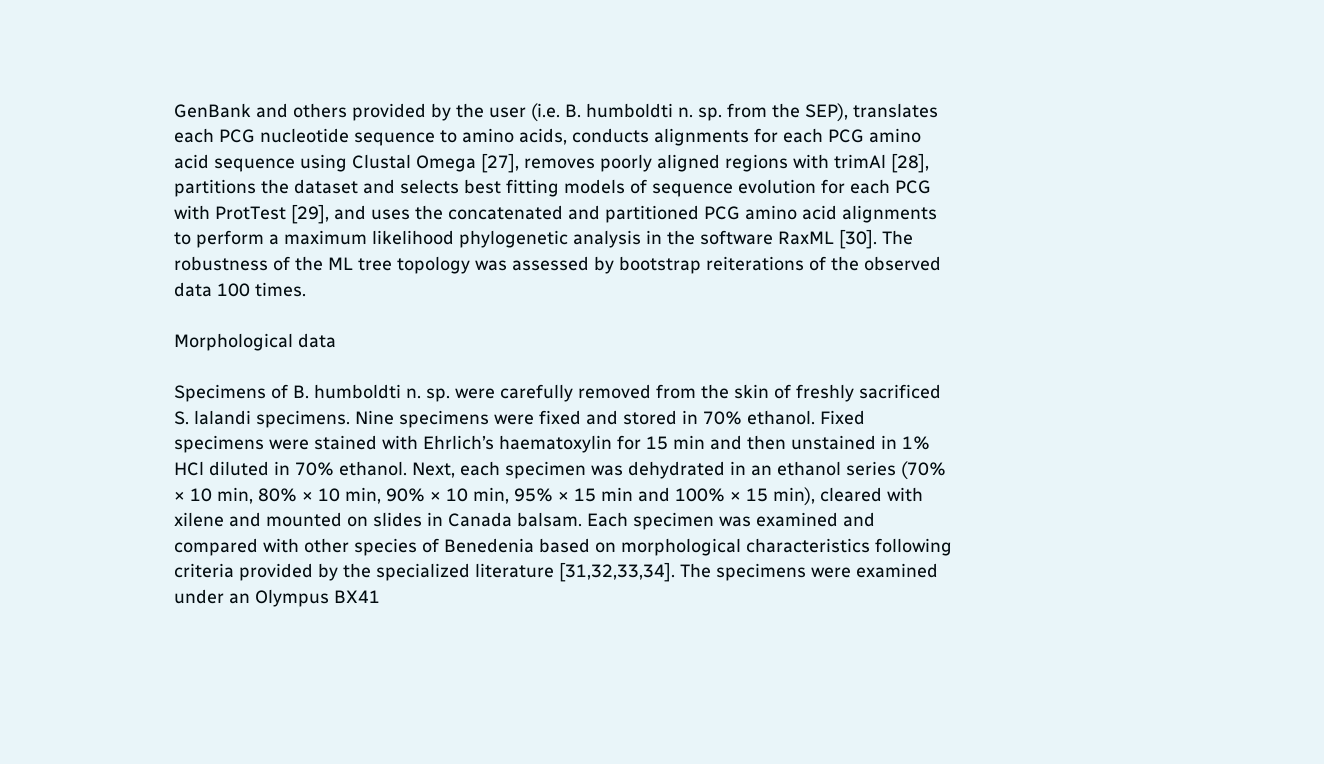GenBank and others provided by the user (i.e. B. humboldti n. sp. from the SEP), translates each PCG nucleotide sequence to amino acids, conducts alignments for each PCG amino acid sequence using Clustal Omega [27], removes poorly aligned regions with trimAl [28], partitions the dataset and selects best fitting models of sequence evolution for each PCG with ProtTest [29], and uses the concatenated and partitioned PCG amino acid alignments to perform a maximum likelihood phylogenetic analysis in the software RaxML [30]. The robustness of the ML tree topology was assessed by bootstrap reiterations of the observed data 100 times.

Morphological data

Specimens of B. humboldti n. sp. were carefully removed from the skin of freshly sacrificed S. lalandi specimens. Nine specimens were fixed and stored in 70% ethanol. Fixed specimens were stained with Ehrlich’s haematoxylin for 15 min and then unstained in 1% HCl diluted in 70% ethanol. Next, each specimen was dehydrated in an ethanol series (70% × 10 min, 80% × 10 min, 90% × 10 min, 95% × 15 min and 100% × 15 min), cleared with xilene and mounted on slides in Canada balsam. Each specimen was examined and compared with other species of Benedenia based on morphological characteristics following criteria provided by the specialized literature [31,32,33,34]. The specimens were examined under an Olympus BX41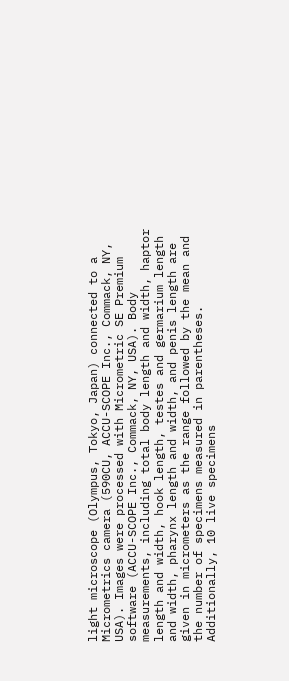light microscope (Olympus, Tokyo, Japan) connected to a Micrometrics camera (590CU, ACCU-SCOPE Inc., Commack, NY, USA). Images were processed with Micrometric SE Premium software (ACCU-SCOPE Inc., Commack, NY, USA). Body measurements, including total body length and width, haptor length and width, hook length, testes and germarium length and width, pharynx length and width, and penis length are given in micrometers as the range followed by the mean and the number of specimens measured in parentheses. Additionally, 10 live specimens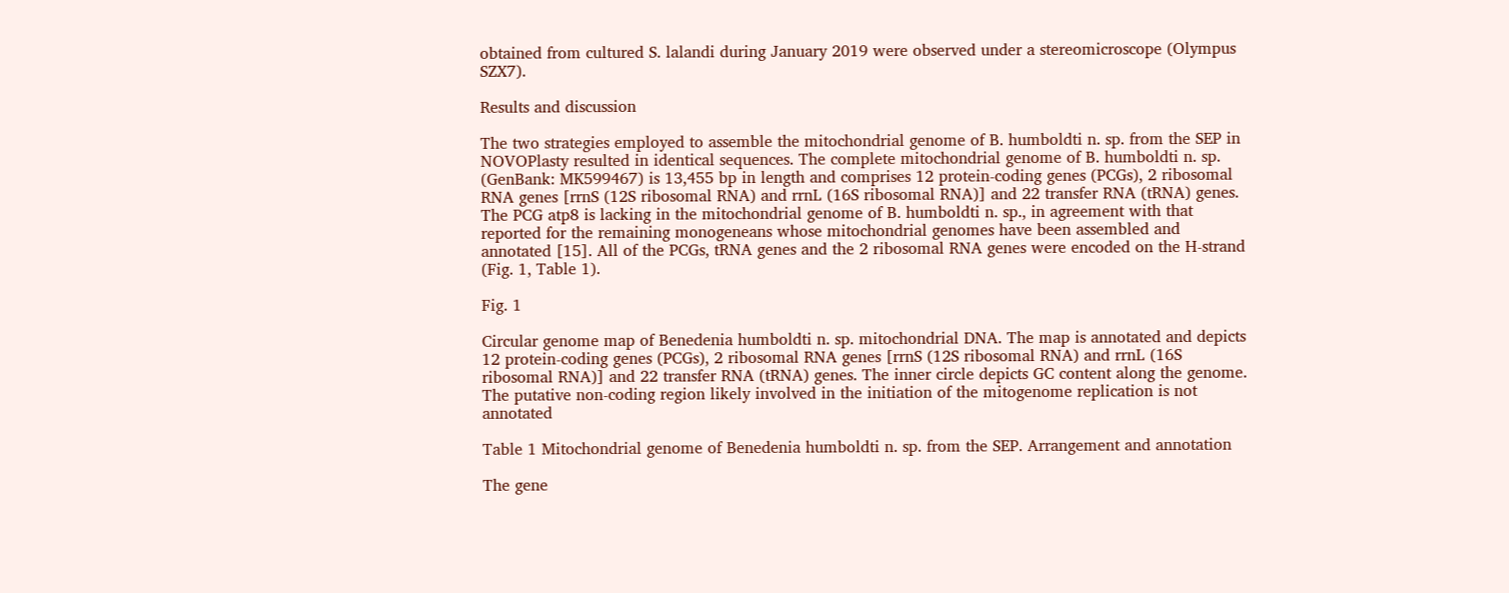obtained from cultured S. lalandi during January 2019 were observed under a stereomicroscope (Olympus SZX7).

Results and discussion

The two strategies employed to assemble the mitochondrial genome of B. humboldti n. sp. from the SEP in NOVOPlasty resulted in identical sequences. The complete mitochondrial genome of B. humboldti n. sp. (GenBank: MK599467) is 13,455 bp in length and comprises 12 protein-coding genes (PCGs), 2 ribosomal RNA genes [rrnS (12S ribosomal RNA) and rrnL (16S ribosomal RNA)] and 22 transfer RNA (tRNA) genes. The PCG atp8 is lacking in the mitochondrial genome of B. humboldti n. sp., in agreement with that reported for the remaining monogeneans whose mitochondrial genomes have been assembled and annotated [15]. All of the PCGs, tRNA genes and the 2 ribosomal RNA genes were encoded on the H-strand (Fig. 1, Table 1).

Fig. 1

Circular genome map of Benedenia humboldti n. sp. mitochondrial DNA. The map is annotated and depicts 12 protein-coding genes (PCGs), 2 ribosomal RNA genes [rrnS (12S ribosomal RNA) and rrnL (16S ribosomal RNA)] and 22 transfer RNA (tRNA) genes. The inner circle depicts GC content along the genome. The putative non-coding region likely involved in the initiation of the mitogenome replication is not annotated

Table 1 Mitochondrial genome of Benedenia humboldti n. sp. from the SEP. Arrangement and annotation

The gene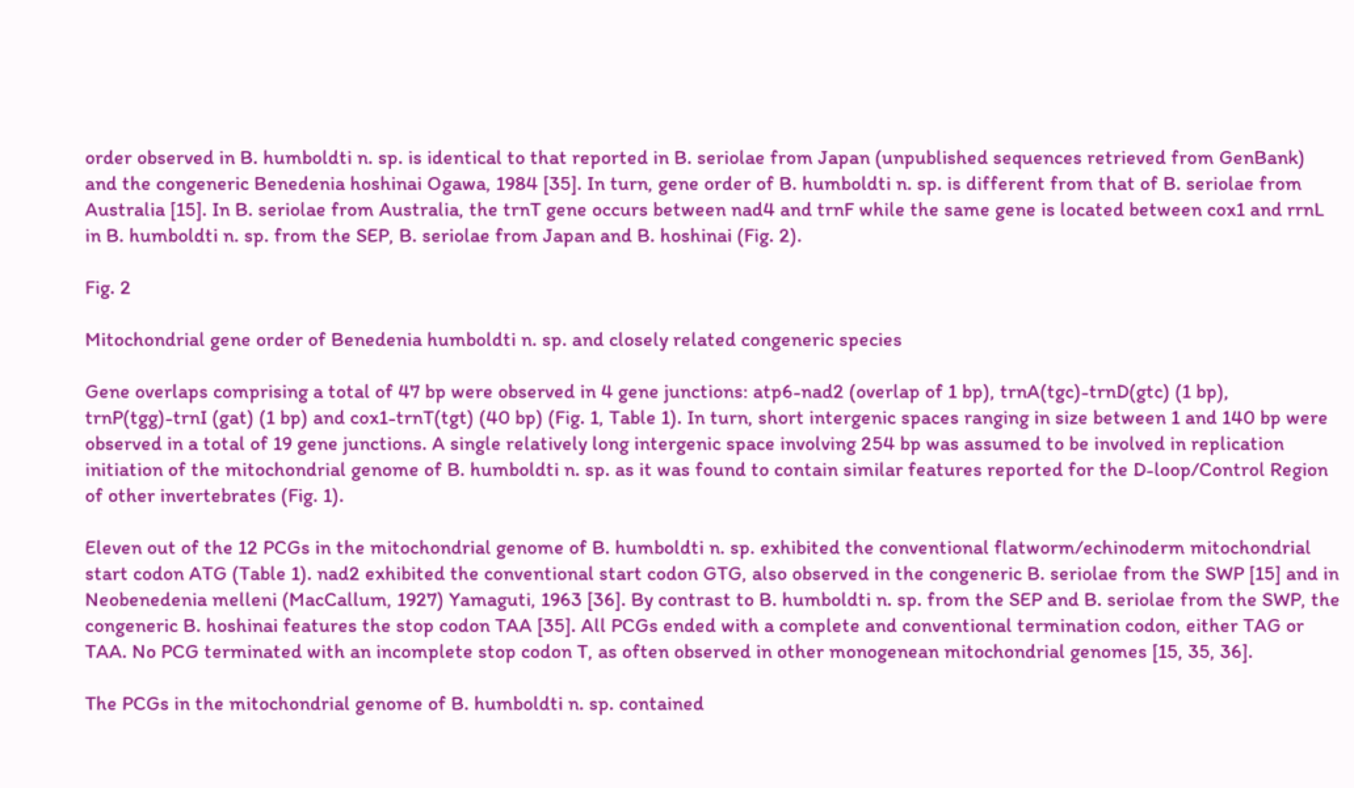order observed in B. humboldti n. sp. is identical to that reported in B. seriolae from Japan (unpublished sequences retrieved from GenBank) and the congeneric Benedenia hoshinai Ogawa, 1984 [35]. In turn, gene order of B. humboldti n. sp. is different from that of B. seriolae from Australia [15]. In B. seriolae from Australia, the trnT gene occurs between nad4 and trnF while the same gene is located between cox1 and rrnL in B. humboldti n. sp. from the SEP, B. seriolae from Japan and B. hoshinai (Fig. 2).

Fig. 2

Mitochondrial gene order of Benedenia humboldti n. sp. and closely related congeneric species

Gene overlaps comprising a total of 47 bp were observed in 4 gene junctions: atp6-nad2 (overlap of 1 bp), trnA(tgc)-trnD(gtc) (1 bp), trnP(tgg)-trnI (gat) (1 bp) and cox1-trnT(tgt) (40 bp) (Fig. 1, Table 1). In turn, short intergenic spaces ranging in size between 1 and 140 bp were observed in a total of 19 gene junctions. A single relatively long intergenic space involving 254 bp was assumed to be involved in replication initiation of the mitochondrial genome of B. humboldti n. sp. as it was found to contain similar features reported for the D-loop/Control Region of other invertebrates (Fig. 1).

Eleven out of the 12 PCGs in the mitochondrial genome of B. humboldti n. sp. exhibited the conventional flatworm/echinoderm mitochondrial start codon ATG (Table 1). nad2 exhibited the conventional start codon GTG, also observed in the congeneric B. seriolae from the SWP [15] and in Neobenedenia melleni (MacCallum, 1927) Yamaguti, 1963 [36]. By contrast to B. humboldti n. sp. from the SEP and B. seriolae from the SWP, the congeneric B. hoshinai features the stop codon TAA [35]. All PCGs ended with a complete and conventional termination codon, either TAG or TAA. No PCG terminated with an incomplete stop codon T, as often observed in other monogenean mitochondrial genomes [15, 35, 36].

The PCGs in the mitochondrial genome of B. humboldti n. sp. contained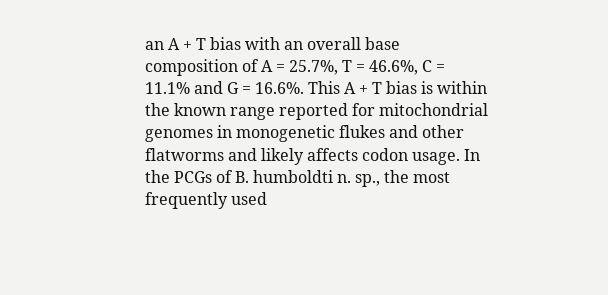an A + T bias with an overall base composition of A = 25.7%, T = 46.6%, C = 11.1% and G = 16.6%. This A + T bias is within the known range reported for mitochondrial genomes in monogenetic flukes and other flatworms and likely affects codon usage. In the PCGs of B. humboldti n. sp., the most frequently used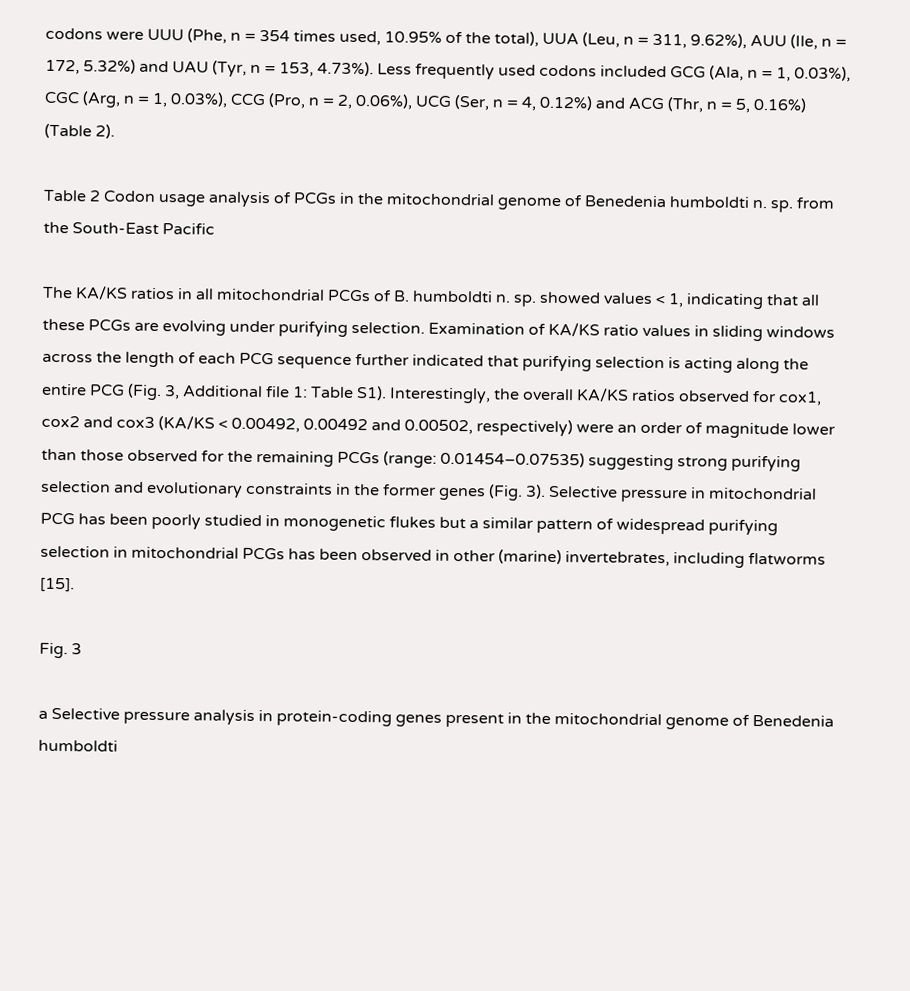codons were UUU (Phe, n = 354 times used, 10.95% of the total), UUA (Leu, n = 311, 9.62%), AUU (Ile, n = 172, 5.32%) and UAU (Tyr, n = 153, 4.73%). Less frequently used codons included GCG (Ala, n = 1, 0.03%), CGC (Arg, n = 1, 0.03%), CCG (Pro, n = 2, 0.06%), UCG (Ser, n = 4, 0.12%) and ACG (Thr, n = 5, 0.16%) (Table 2).

Table 2 Codon usage analysis of PCGs in the mitochondrial genome of Benedenia humboldti n. sp. from the South-East Pacific

The KA/KS ratios in all mitochondrial PCGs of B. humboldti n. sp. showed values < 1, indicating that all these PCGs are evolving under purifying selection. Examination of KA/KS ratio values in sliding windows across the length of each PCG sequence further indicated that purifying selection is acting along the entire PCG (Fig. 3, Additional file 1: Table S1). Interestingly, the overall KA/KS ratios observed for cox1, cox2 and cox3 (KA/KS < 0.00492, 0.00492 and 0.00502, respectively) were an order of magnitude lower than those observed for the remaining PCGs (range: 0.01454–0.07535) suggesting strong purifying selection and evolutionary constraints in the former genes (Fig. 3). Selective pressure in mitochondrial PCG has been poorly studied in monogenetic flukes but a similar pattern of widespread purifying selection in mitochondrial PCGs has been observed in other (marine) invertebrates, including flatworms [15].

Fig. 3

a Selective pressure analysis in protein-coding genes present in the mitochondrial genome of Benedenia humboldti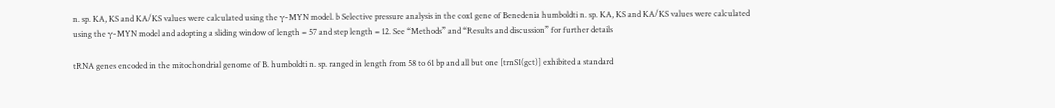n. sp. KA, KS and KA/KS values were calculated using the γ-MYN model. b Selective pressure analysis in the cox1 gene of Benedenia humboldti n. sp. KA, KS and KA/KS values were calculated using the γ-MYN model and adopting a sliding window of length = 57 and step length = 12. See “Methods” and “Results and discussion” for further details

tRNA genes encoded in the mitochondrial genome of B. humboldti n. sp. ranged in length from 58 to 61 bp and all but one [trnS1(gct)] exhibited a standard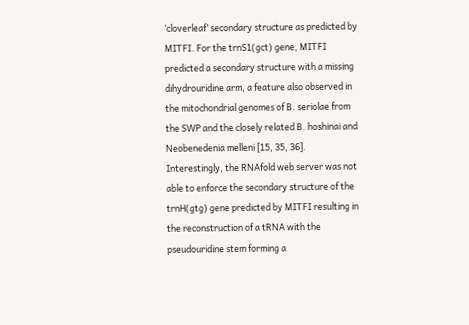‘cloverleaf’ secondary structure as predicted by MITFI. For the trnS1(gct) gene, MITFI predicted a secondary structure with a missing dihydrouridine arm, a feature also observed in the mitochondrial genomes of B. seriolae from the SWP and the closely related B. hoshinai and Neobenedenia melleni [15, 35, 36]. Interestingly, the RNAfold web server was not able to enforce the secondary structure of the trnH(gtg) gene predicted by MITFI resulting in the reconstruction of a tRNA with the pseudouridine stem forming a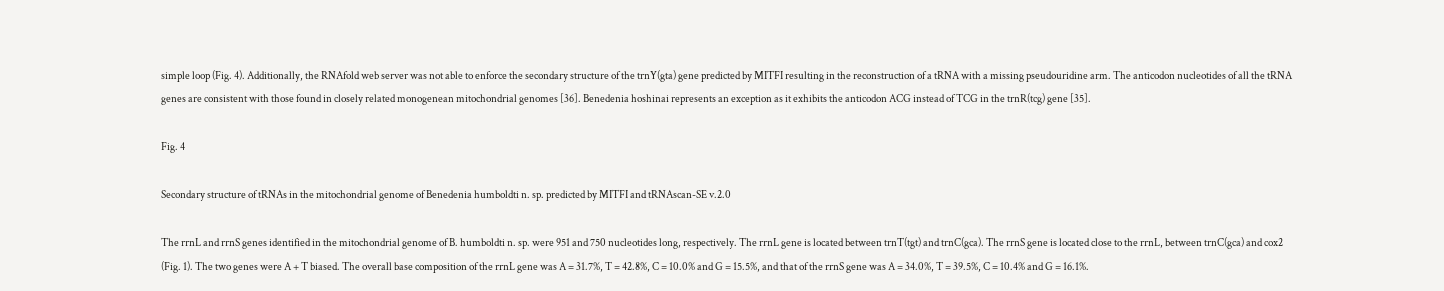simple loop (Fig. 4). Additionally, the RNAfold web server was not able to enforce the secondary structure of the trnY(gta) gene predicted by MITFI resulting in the reconstruction of a tRNA with a missing pseudouridine arm. The anticodon nucleotides of all the tRNA genes are consistent with those found in closely related monogenean mitochondrial genomes [36]. Benedenia hoshinai represents an exception as it exhibits the anticodon ACG instead of TCG in the trnR(tcg) gene [35].

Fig. 4

Secondary structure of tRNAs in the mitochondrial genome of Benedenia humboldti n. sp. predicted by MITFI and tRNAscan-SE v.2.0

The rrnL and rrnS genes identified in the mitochondrial genome of B. humboldti n. sp. were 951 and 750 nucleotides long, respectively. The rrnL gene is located between trnT(tgt) and trnC(gca). The rrnS gene is located close to the rrnL, between trnC(gca) and cox2 (Fig. 1). The two genes were A + T biased. The overall base composition of the rrnL gene was A = 31.7%, T = 42.8%, C = 10.0% and G = 15.5%, and that of the rrnS gene was A = 34.0%, T = 39.5%, C = 10.4% and G = 16.1%.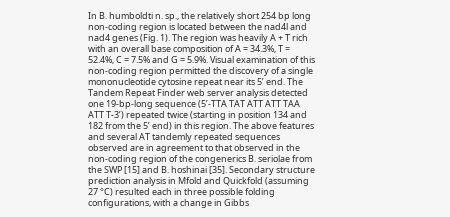In B. humboldti n. sp., the relatively short 254 bp long non-coding region is located between the nad4l and nad4 genes (Fig. 1). The region was heavily A + T rich with an overall base composition of A = 34.3%, T = 52.4%, C = 7.5% and G = 5.9%. Visual examination of this non-coding region permitted the discovery of a single mononucleotide cytosine repeat near its 5’ end. The Tandem Repeat Finder web server analysis detected one 19-bp-long sequence (5’-TTA TAT ATT ATT TAA ATT T-3’) repeated twice (starting in position 134 and 182 from the 5’ end) in this region. The above features and several AT tandemly repeated sequences observed are in agreement to that observed in the non-coding region of the congenerics B. seriolae from the SWP [15] and B. hoshinai [35]. Secondary structure prediction analysis in Mfold and Quickfold (assuming 27 °C) resulted each in three possible folding configurations, with a change in Gibbs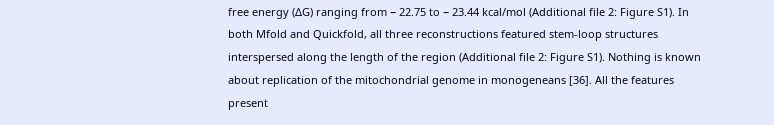free energy (ΔG) ranging from − 22.75 to − 23.44 kcal/mol (Additional file 2: Figure S1). In both Mfold and Quickfold, all three reconstructions featured stem-loop structures interspersed along the length of the region (Additional file 2: Figure S1). Nothing is known about replication of the mitochondrial genome in monogeneans [36]. All the features present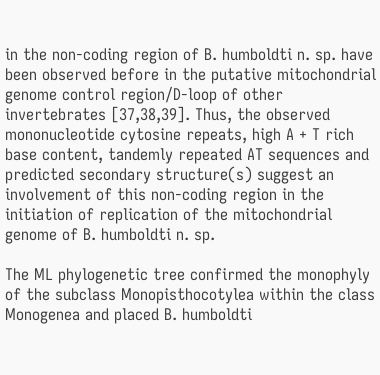in the non-coding region of B. humboldti n. sp. have been observed before in the putative mitochondrial genome control region/D-loop of other invertebrates [37,38,39]. Thus, the observed mononucleotide cytosine repeats, high A + T rich base content, tandemly repeated AT sequences and predicted secondary structure(s) suggest an involvement of this non-coding region in the initiation of replication of the mitochondrial genome of B. humboldti n. sp.

The ML phylogenetic tree confirmed the monophyly of the subclass Monopisthocotylea within the class Monogenea and placed B. humboldti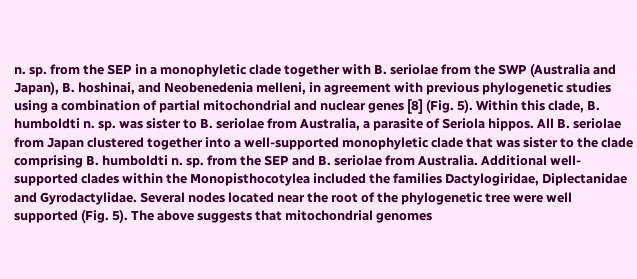n. sp. from the SEP in a monophyletic clade together with B. seriolae from the SWP (Australia and Japan), B. hoshinai, and Neobenedenia melleni, in agreement with previous phylogenetic studies using a combination of partial mitochondrial and nuclear genes [8] (Fig. 5). Within this clade, B. humboldti n. sp. was sister to B. seriolae from Australia, a parasite of Seriola hippos. All B. seriolae from Japan clustered together into a well-supported monophyletic clade that was sister to the clade comprising B. humboldti n. sp. from the SEP and B. seriolae from Australia. Additional well-supported clades within the Monopisthocotylea included the families Dactylogiridae, Diplectanidae and Gyrodactylidae. Several nodes located near the root of the phylogenetic tree were well supported (Fig. 5). The above suggests that mitochondrial genomes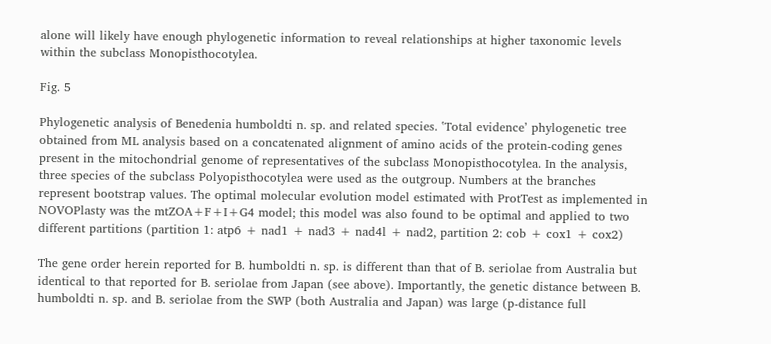alone will likely have enough phylogenetic information to reveal relationships at higher taxonomic levels within the subclass Monopisthocotylea.

Fig. 5

Phylogenetic analysis of Benedenia humboldti n. sp. and related species. ‛Total evidenceʼ phylogenetic tree obtained from ML analysis based on a concatenated alignment of amino acids of the protein-coding genes present in the mitochondrial genome of representatives of the subclass Monopisthocotylea. In the analysis, three species of the subclass Polyopisthocotylea were used as the outgroup. Numbers at the branches represent bootstrap values. The optimal molecular evolution model estimated with ProtTest as implemented in NOVOPlasty was the mtZOA+F+I+G4 model; this model was also found to be optimal and applied to two different partitions (partition 1: atp6 + nad1 + nad3 + nad4l + nad2, partition 2: cob + cox1 + cox2)

The gene order herein reported for B. humboldti n. sp. is different than that of B. seriolae from Australia but identical to that reported for B. seriolae from Japan (see above). Importantly, the genetic distance between B. humboldti n. sp. and B. seriolae from the SWP (both Australia and Japan) was large (p-distance full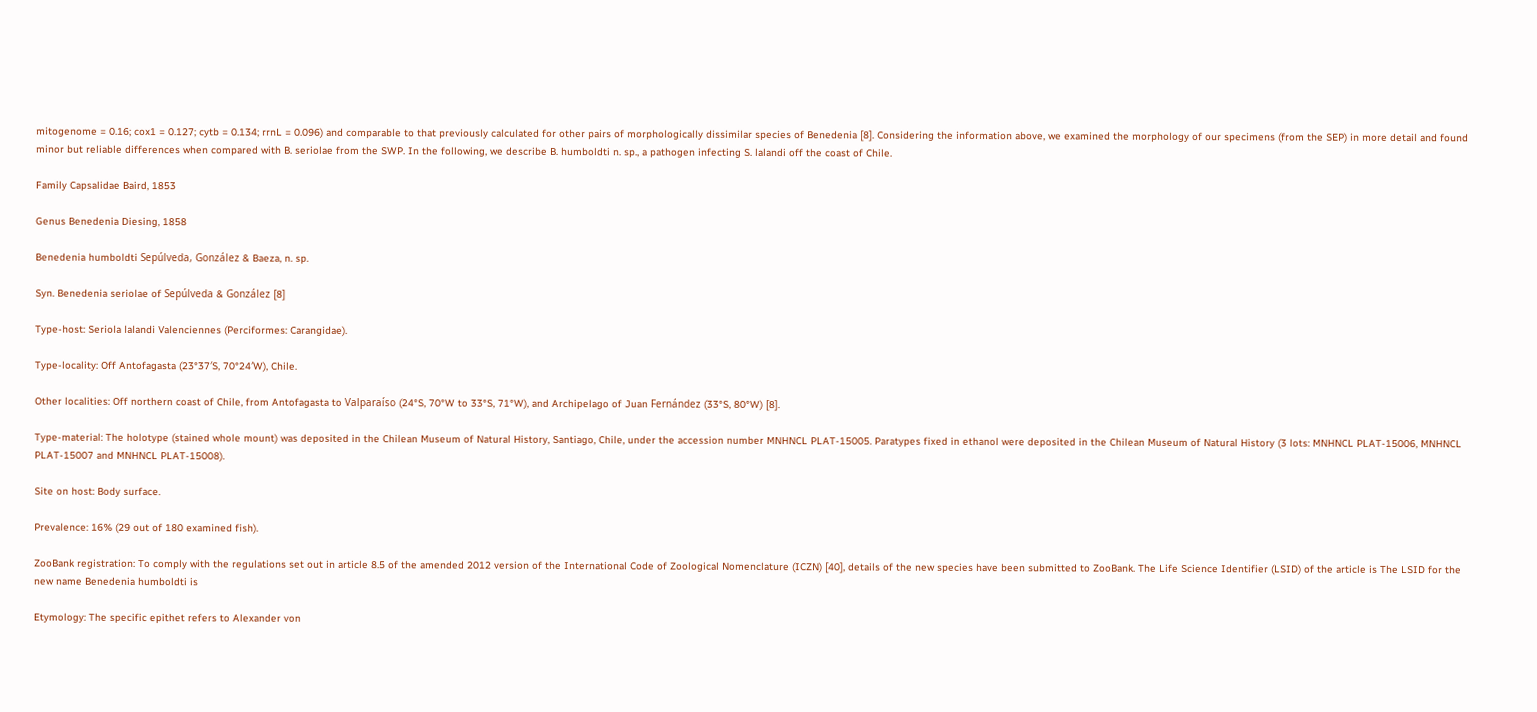mitogenome = 0.16; cox1 = 0.127; cytb = 0.134; rrnL = 0.096) and comparable to that previously calculated for other pairs of morphologically dissimilar species of Benedenia [8]. Considering the information above, we examined the morphology of our specimens (from the SEP) in more detail and found minor but reliable differences when compared with B. seriolae from the SWP. In the following, we describe B. humboldti n. sp., a pathogen infecting S. lalandi off the coast of Chile.

Family Capsalidae Baird, 1853

Genus Benedenia Diesing, 1858

Benedenia humboldti Sepúlveda, González & Baeza, n. sp.

Syn. Benedenia seriolae of Sepúlveda & González [8]

Type-host: Seriola lalandi Valenciennes (Perciformes: Carangidae).

Type-locality: Off Antofagasta (23°37′S, 70°24′W), Chile.

Other localities: Off northern coast of Chile, from Antofagasta to Valparaíso (24°S, 70°W to 33°S, 71°W), and Archipelago of Juan Fernández (33°S, 80°W) [8].

Type-material: The holotype (stained whole mount) was deposited in the Chilean Museum of Natural History, Santiago, Chile, under the accession number MNHNCL PLAT-15005. Paratypes fixed in ethanol were deposited in the Chilean Museum of Natural History (3 lots: MNHNCL PLAT-15006, MNHNCL PLAT-15007 and MNHNCL PLAT-15008).

Site on host: Body surface.

Prevalence: 16% (29 out of 180 examined fish).

ZooBank registration: To comply with the regulations set out in article 8.5 of the amended 2012 version of the International Code of Zoological Nomenclature (ICZN) [40], details of the new species have been submitted to ZooBank. The Life Science Identifier (LSID) of the article is The LSID for the new name Benedenia humboldti is

Etymology: The specific epithet refers to Alexander von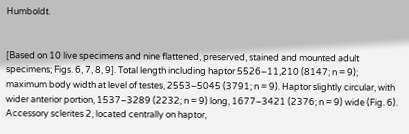Humboldt.


[Based on 10 live specimens and nine flattened, preserved, stained and mounted adult specimens; Figs. 6, 7, 8, 9]. Total length including haptor 5526–11,210 (8147; n = 9); maximum body width at level of testes, 2553–5045 (3791; n = 9). Haptor slightly circular, with wider anterior portion, 1537–3289 (2232; n = 9) long, 1677–3421 (2376; n = 9) wide (Fig. 6). Accessory sclerites 2, located centrally on haptor,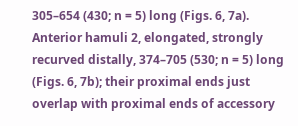305–654 (430; n = 5) long (Figs. 6, 7a). Anterior hamuli 2, elongated, strongly recurved distally, 374–705 (530; n = 5) long (Figs. 6, 7b); their proximal ends just overlap with proximal ends of accessory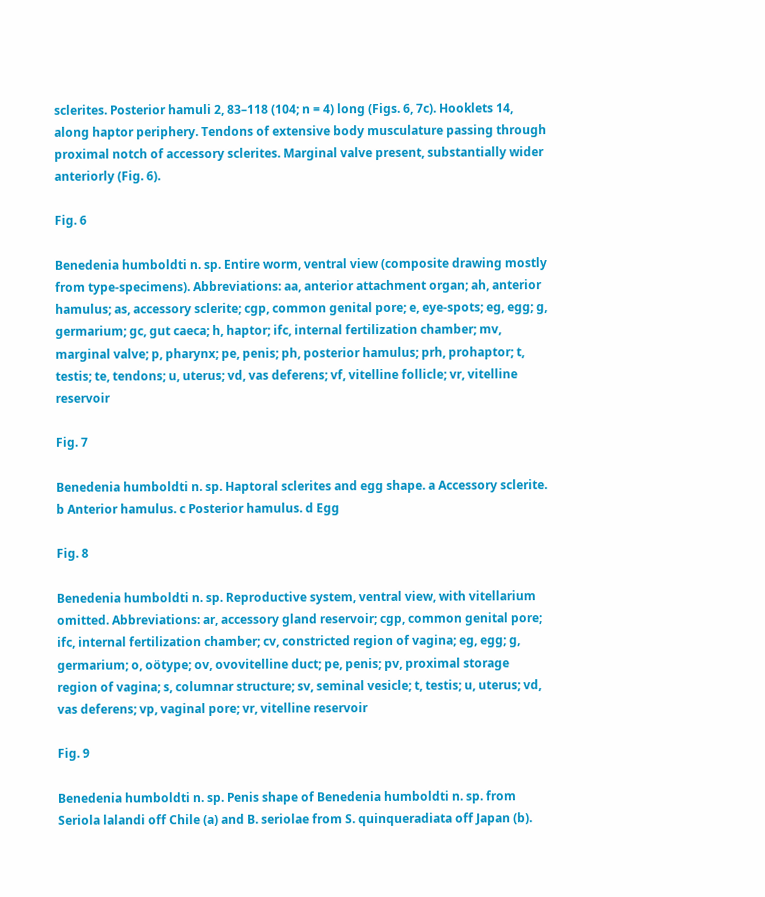sclerites. Posterior hamuli 2, 83–118 (104; n = 4) long (Figs. 6, 7c). Hooklets 14, along haptor periphery. Tendons of extensive body musculature passing through proximal notch of accessory sclerites. Marginal valve present, substantially wider anteriorly (Fig. 6).

Fig. 6

Benedenia humboldti n. sp. Entire worm, ventral view (composite drawing mostly from type-specimens). Abbreviations: aa, anterior attachment organ; ah, anterior hamulus; as, accessory sclerite; cgp, common genital pore; e, eye-spots; eg, egg; g, germarium; gc, gut caeca; h, haptor; ifc, internal fertilization chamber; mv, marginal valve; p, pharynx; pe, penis; ph, posterior hamulus; prh, prohaptor; t, testis; te, tendons; u, uterus; vd, vas deferens; vf, vitelline follicle; vr, vitelline reservoir

Fig. 7

Benedenia humboldti n. sp. Haptoral sclerites and egg shape. a Accessory sclerite. b Anterior hamulus. c Posterior hamulus. d Egg

Fig. 8

Benedenia humboldti n. sp. Reproductive system, ventral view, with vitellarium omitted. Abbreviations: ar, accessory gland reservoir; cgp, common genital pore; ifc, internal fertilization chamber; cv, constricted region of vagina; eg, egg; g, germarium; o, oötype; ov, ovovitelline duct; pe, penis; pv, proximal storage region of vagina; s, columnar structure; sv, seminal vesicle; t, testis; u, uterus; vd, vas deferens; vp, vaginal pore; vr, vitelline reservoir

Fig. 9

Benedenia humboldti n. sp. Penis shape of Benedenia humboldti n. sp. from Seriola lalandi off Chile (a) and B. seriolae from S. quinqueradiata off Japan (b).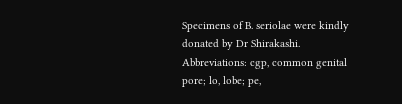Specimens of B. seriolae were kindly donated by Dr Shirakashi. Abbreviations: cgp, common genital pore; lo, lobe; pe,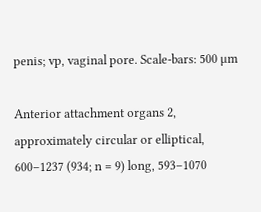penis; vp, vaginal pore. Scale-bars: 500 µm

Anterior attachment organs 2, approximately circular or elliptical, 600–1237 (934; n = 9) long, 593–1070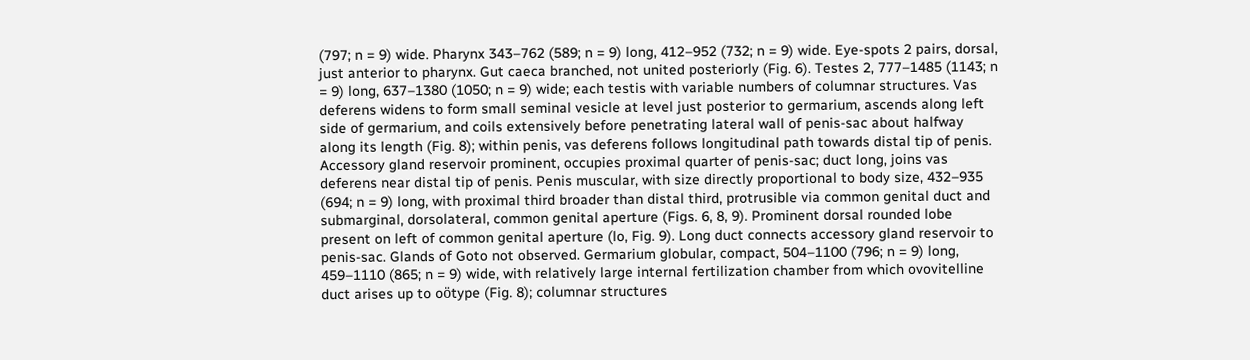(797; n = 9) wide. Pharynx 343–762 (589; n = 9) long, 412–952 (732; n = 9) wide. Eye-spots 2 pairs, dorsal, just anterior to pharynx. Gut caeca branched, not united posteriorly (Fig. 6). Testes 2, 777–1485 (1143; n = 9) long, 637–1380 (1050; n = 9) wide; each testis with variable numbers of columnar structures. Vas deferens widens to form small seminal vesicle at level just posterior to germarium, ascends along left side of germarium, and coils extensively before penetrating lateral wall of penis-sac about halfway along its length (Fig. 8); within penis, vas deferens follows longitudinal path towards distal tip of penis. Accessory gland reservoir prominent, occupies proximal quarter of penis-sac; duct long, joins vas deferens near distal tip of penis. Penis muscular, with size directly proportional to body size, 432–935 (694; n = 9) long, with proximal third broader than distal third, protrusible via common genital duct and submarginal, dorsolateral, common genital aperture (Figs. 6, 8, 9). Prominent dorsal rounded lobe present on left of common genital aperture (lo, Fig. 9). Long duct connects accessory gland reservoir to penis-sac. Glands of Goto not observed. Germarium globular, compact, 504–1100 (796; n = 9) long, 459–1110 (865; n = 9) wide, with relatively large internal fertilization chamber from which ovovitelline duct arises up to oӧtype (Fig. 8); columnar structures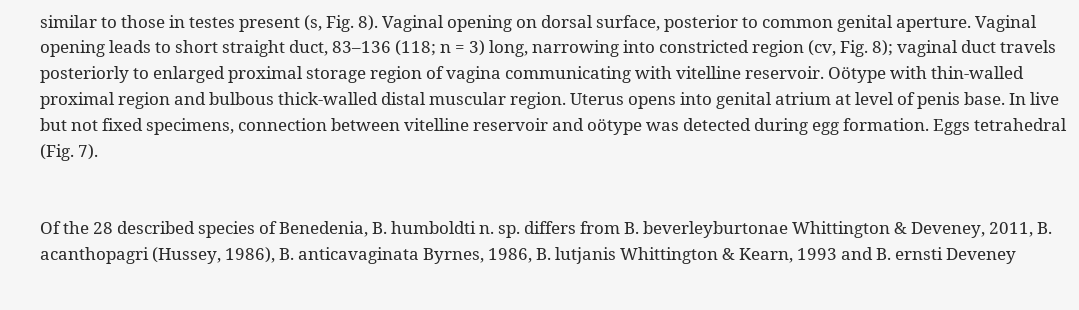similar to those in testes present (s, Fig. 8). Vaginal opening on dorsal surface, posterior to common genital aperture. Vaginal opening leads to short straight duct, 83–136 (118; n = 3) long, narrowing into constricted region (cv, Fig. 8); vaginal duct travels posteriorly to enlarged proximal storage region of vagina communicating with vitelline reservoir. Oötype with thin-walled proximal region and bulbous thick-walled distal muscular region. Uterus opens into genital atrium at level of penis base. In live but not fixed specimens, connection between vitelline reservoir and oötype was detected during egg formation. Eggs tetrahedral (Fig. 7).


Of the 28 described species of Benedenia, B. humboldti n. sp. differs from B. beverleyburtonae Whittington & Deveney, 2011, B. acanthopagri (Hussey, 1986), B. anticavaginata Byrnes, 1986, B. lutjanis Whittington & Kearn, 1993 and B. ernsti Deveney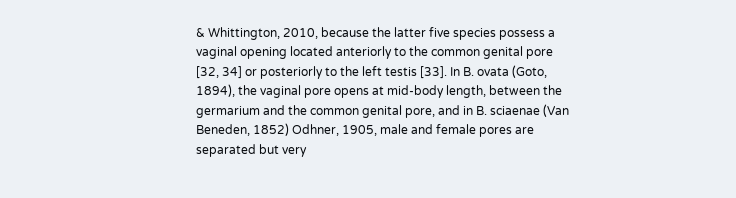& Whittington, 2010, because the latter five species possess a vaginal opening located anteriorly to the common genital pore [32, 34] or posteriorly to the left testis [33]. In B. ovata (Goto, 1894), the vaginal pore opens at mid-body length, between the germarium and the common genital pore, and in B. sciaenae (Van Beneden, 1852) Odhner, 1905, male and female pores are separated but very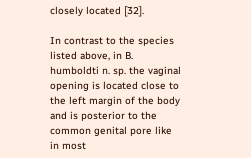closely located [32].

In contrast to the species listed above, in B. humboldti n. sp. the vaginal opening is located close to the left margin of the body and is posterior to the common genital pore like in most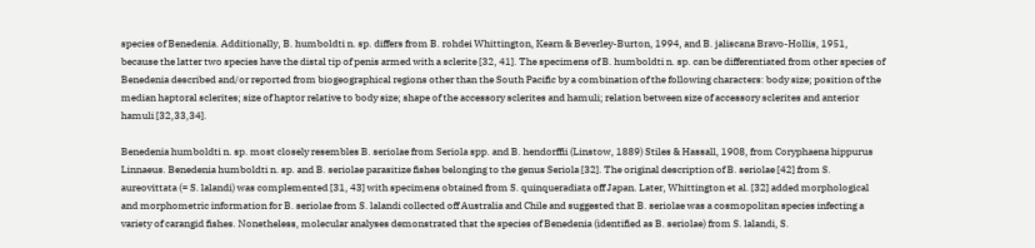species of Benedenia. Additionally, B. humboldti n. sp. differs from B. rohdei Whittington, Kearn & Beverley-Burton, 1994, and B. jaliscana Bravo-Hollis, 1951, because the latter two species have the distal tip of penis armed with a sclerite [32, 41]. The specimens of B. humboldti n. sp. can be differentiated from other species of Benedenia described and/or reported from biogeographical regions other than the South Pacific by a combination of the following characters: body size; position of the median haptoral sclerites; size of haptor relative to body size; shape of the accessory sclerites and hamuli; relation between size of accessory sclerites and anterior hamuli [32,33,34].

Benedenia humboldti n. sp. most closely resembles B. seriolae from Seriola spp. and B. hendorffii (Linstow, 1889) Stiles & Hassall, 1908, from Coryphaena hippurus Linnaeus. Benedenia humboldti n. sp. and B. seriolae parasitize fishes belonging to the genus Seriola [32]. The original description of B. seriolae [42] from S. aureovittata (= S. lalandi) was complemented [31, 43] with specimens obtained from S. quinqueradiata off Japan. Later, Whittington et al. [32] added morphological and morphometric information for B. seriolae from S. lalandi collected off Australia and Chile and suggested that B. seriolae was a cosmopolitan species infecting a variety of carangid fishes. Nonetheless, molecular analyses demonstrated that the species of Benedenia (identified as B. seriolae) from S. lalandi, S.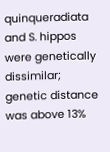quinqueradiata and S. hippos were genetically dissimilar; genetic distance was above 13%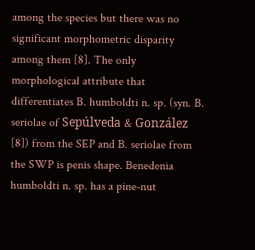among the species but there was no significant morphometric disparity among them [8]. The only morphological attribute that differentiates B. humboldti n. sp. (syn. B. seriolae of Sepúlveda & González [8]) from the SEP and B. seriolae from the SWP is penis shape. Benedenia humboldti n. sp. has a pine-nut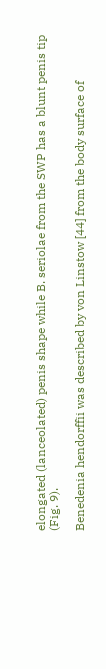elongated (lanceolated) penis shape while B. seriolae from the SWP has a blunt penis tip (Fig. 9).

Benedenia hendorffii was described by von Linstow [44] from the body surface of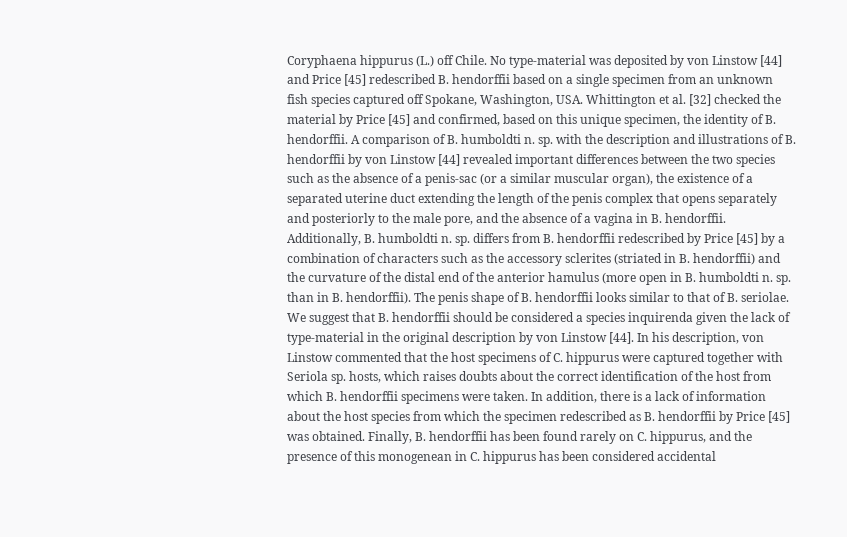Coryphaena hippurus (L.) off Chile. No type-material was deposited by von Linstow [44] and Price [45] redescribed B. hendorffii based on a single specimen from an unknown fish species captured off Spokane, Washington, USA. Whittington et al. [32] checked the material by Price [45] and confirmed, based on this unique specimen, the identity of B. hendorffii. A comparison of B. humboldti n. sp. with the description and illustrations of B. hendorffii by von Linstow [44] revealed important differences between the two species such as the absence of a penis-sac (or a similar muscular organ), the existence of a separated uterine duct extending the length of the penis complex that opens separately and posteriorly to the male pore, and the absence of a vagina in B. hendorffii. Additionally, B. humboldti n. sp. differs from B. hendorffii redescribed by Price [45] by a combination of characters such as the accessory sclerites (striated in B. hendorffii) and the curvature of the distal end of the anterior hamulus (more open in B. humboldti n. sp. than in B. hendorffii). The penis shape of B. hendorffii looks similar to that of B. seriolae. We suggest that B. hendorffii should be considered a species inquirenda given the lack of type-material in the original description by von Linstow [44]. In his description, von Linstow commented that the host specimens of C. hippurus were captured together with Seriola sp. hosts, which raises doubts about the correct identification of the host from which B. hendorffii specimens were taken. In addition, there is a lack of information about the host species from which the specimen redescribed as B. hendorffii by Price [45] was obtained. Finally, B. hendorffii has been found rarely on C. hippurus, and the presence of this monogenean in C. hippurus has been considered accidental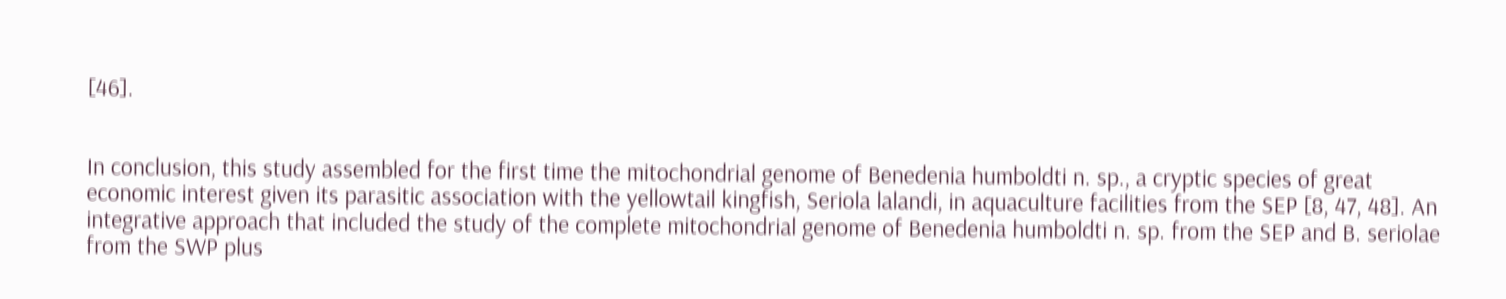[46].


In conclusion, this study assembled for the first time the mitochondrial genome of Benedenia humboldti n. sp., a cryptic species of great economic interest given its parasitic association with the yellowtail kingfish, Seriola lalandi, in aquaculture facilities from the SEP [8, 47, 48]. An integrative approach that included the study of the complete mitochondrial genome of Benedenia humboldti n. sp. from the SEP and B. seriolae from the SWP plus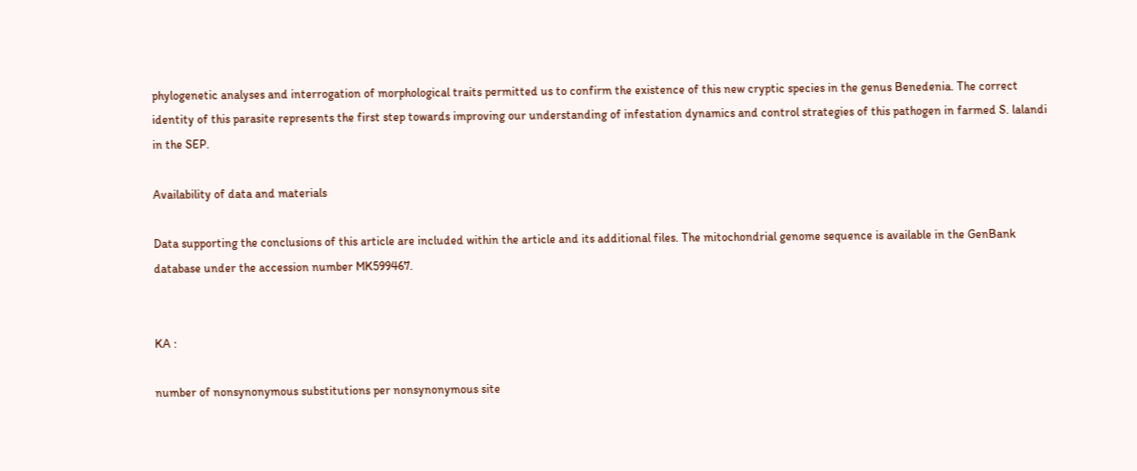phylogenetic analyses and interrogation of morphological traits permitted us to confirm the existence of this new cryptic species in the genus Benedenia. The correct identity of this parasite represents the first step towards improving our understanding of infestation dynamics and control strategies of this pathogen in farmed S. lalandi in the SEP.

Availability of data and materials

Data supporting the conclusions of this article are included within the article and its additional files. The mitochondrial genome sequence is available in the GenBank database under the accession number MK599467.


KA :

number of nonsynonymous substitutions per nonsynonymous site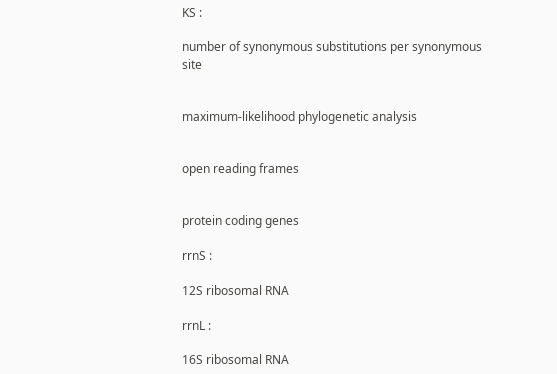KS :

number of synonymous substitutions per synonymous site


maximum-likelihood phylogenetic analysis


open reading frames


protein coding genes

rrnS :

12S ribosomal RNA

rrnL :

16S ribosomal RNA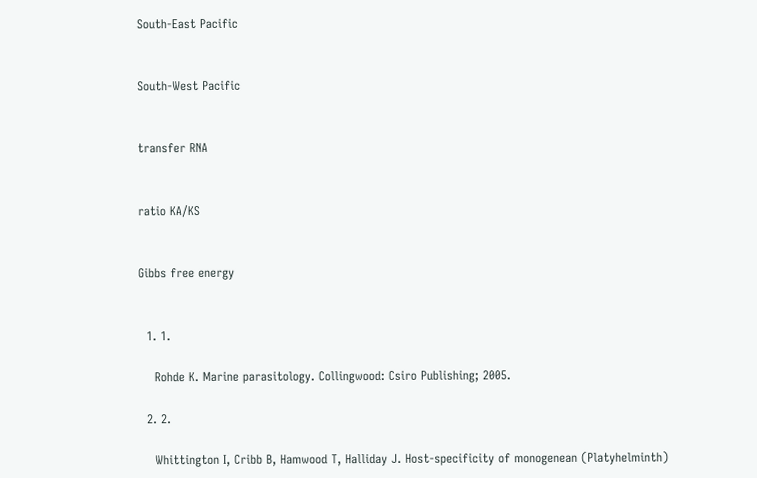South-East Pacific


South-West Pacific


transfer RNA


ratio KA/KS


Gibbs free energy


  1. 1.

    Rohde K. Marine parasitology. Collingwood: Csiro Publishing; 2005.

  2. 2.

    Whittington I, Cribb B, Hamwood T, Halliday J. Host-specificity of monogenean (Platyhelminth)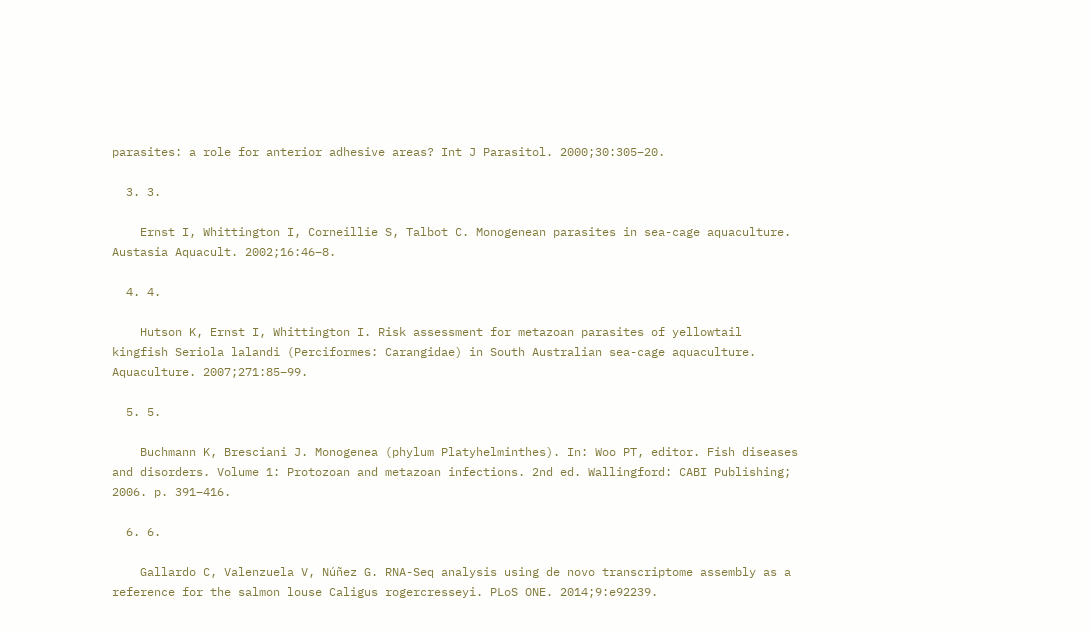parasites: a role for anterior adhesive areas? Int J Parasitol. 2000;30:305–20.

  3. 3.

    Ernst I, Whittington I, Corneillie S, Talbot C. Monogenean parasites in sea-cage aquaculture. Austasia Aquacult. 2002;16:46–8.

  4. 4.

    Hutson K, Ernst I, Whittington I. Risk assessment for metazoan parasites of yellowtail kingfish Seriola lalandi (Perciformes: Carangidae) in South Australian sea-cage aquaculture. Aquaculture. 2007;271:85–99.

  5. 5.

    Buchmann K, Bresciani J. Monogenea (phylum Platyhelminthes). In: Woo PT, editor. Fish diseases and disorders. Volume 1: Protozoan and metazoan infections. 2nd ed. Wallingford: CABI Publishing; 2006. p. 391–416.

  6. 6.

    Gallardo C, Valenzuela V, Núñez G. RNA-Seq analysis using de novo transcriptome assembly as a reference for the salmon louse Caligus rogercresseyi. PLoS ONE. 2014;9:e92239.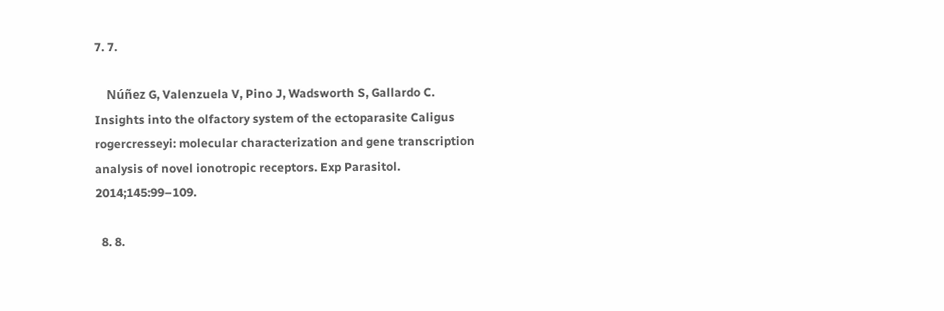7. 7.

    Núñez G, Valenzuela V, Pino J, Wadsworth S, Gallardo C. Insights into the olfactory system of the ectoparasite Caligus rogercresseyi: molecular characterization and gene transcription analysis of novel ionotropic receptors. Exp Parasitol. 2014;145:99–109.

  8. 8.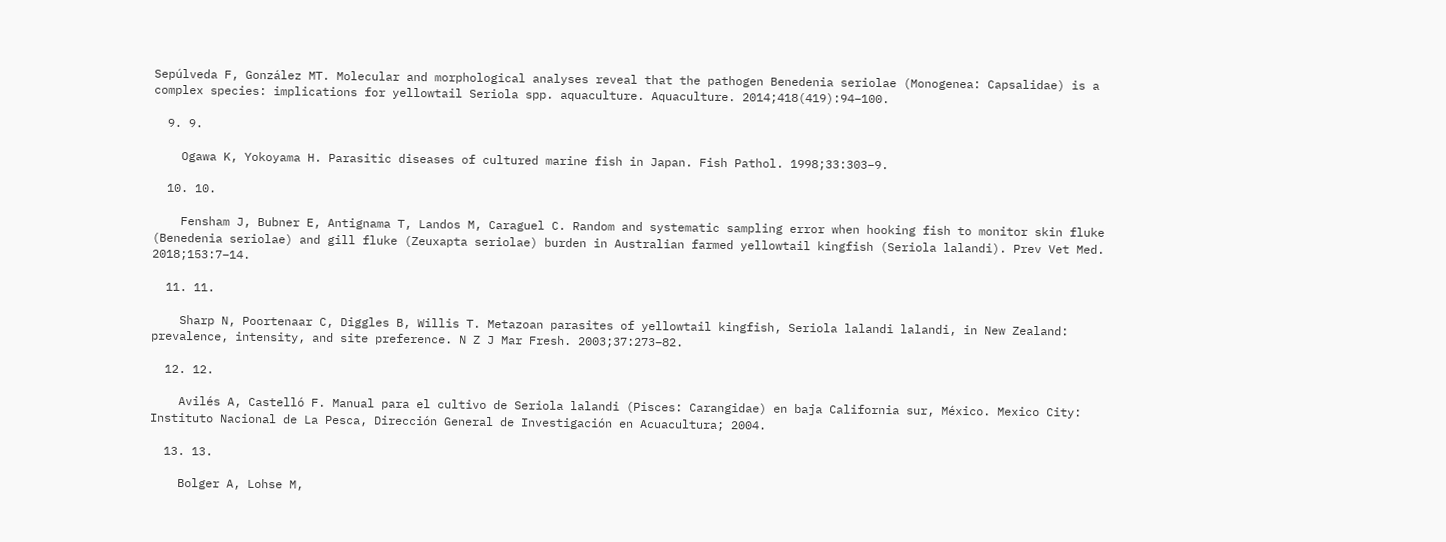Sepúlveda F, González MT. Molecular and morphological analyses reveal that the pathogen Benedenia seriolae (Monogenea: Capsalidae) is a complex species: implications for yellowtail Seriola spp. aquaculture. Aquaculture. 2014;418(419):94–100.

  9. 9.

    Ogawa K, Yokoyama H. Parasitic diseases of cultured marine fish in Japan. Fish Pathol. 1998;33:303–9.

  10. 10.

    Fensham J, Bubner E, Antignama T, Landos M, Caraguel C. Random and systematic sampling error when hooking fish to monitor skin fluke (Benedenia seriolae) and gill fluke (Zeuxapta seriolae) burden in Australian farmed yellowtail kingfish (Seriola lalandi). Prev Vet Med. 2018;153:7–14.

  11. 11.

    Sharp N, Poortenaar C, Diggles B, Willis T. Metazoan parasites of yellowtail kingfish, Seriola lalandi lalandi, in New Zealand: prevalence, intensity, and site preference. N Z J Mar Fresh. 2003;37:273–82.

  12. 12.

    Avilés A, Castelló F. Manual para el cultivo de Seriola lalandi (Pisces: Carangidae) en baja California sur, México. Mexico City: Instituto Nacional de La Pesca, Dirección General de Investigación en Acuacultura; 2004.

  13. 13.

    Bolger A, Lohse M,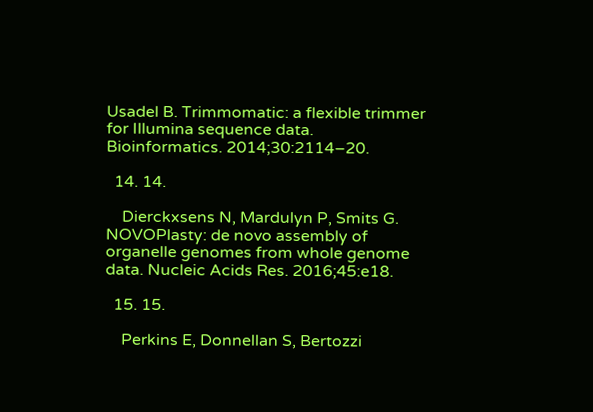Usadel B. Trimmomatic: a flexible trimmer for Illumina sequence data. Bioinformatics. 2014;30:2114–20.

  14. 14.

    Dierckxsens N, Mardulyn P, Smits G. NOVOPlasty: de novo assembly of organelle genomes from whole genome data. Nucleic Acids Res. 2016;45:e18.

  15. 15.

    Perkins E, Donnellan S, Bertozzi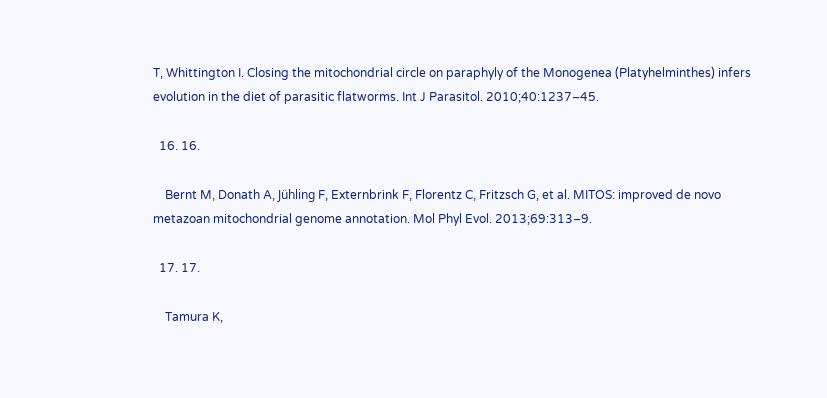T, Whittington I. Closing the mitochondrial circle on paraphyly of the Monogenea (Platyhelminthes) infers evolution in the diet of parasitic flatworms. Int J Parasitol. 2010;40:1237–45.

  16. 16.

    Bernt M, Donath A, Jühling F, Externbrink F, Florentz C, Fritzsch G, et al. MITOS: improved de novo metazoan mitochondrial genome annotation. Mol Phyl Evol. 2013;69:313–9.

  17. 17.

    Tamura K,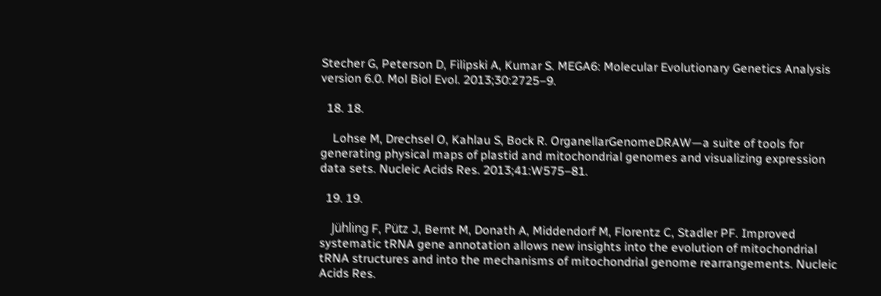Stecher G, Peterson D, Filipski A, Kumar S. MEGA6: Molecular Evolutionary Genetics Analysis version 6.0. Mol Biol Evol. 2013;30:2725–9.

  18. 18.

    Lohse M, Drechsel O, Kahlau S, Bock R. OrganellarGenomeDRAW—a suite of tools for generating physical maps of plastid and mitochondrial genomes and visualizing expression data sets. Nucleic Acids Res. 2013;41:W575–81.

  19. 19.

    Jühling F, Pütz J, Bernt M, Donath A, Middendorf M, Florentz C, Stadler PF. Improved systematic tRNA gene annotation allows new insights into the evolution of mitochondrial tRNA structures and into the mechanisms of mitochondrial genome rearrangements. Nucleic Acids Res.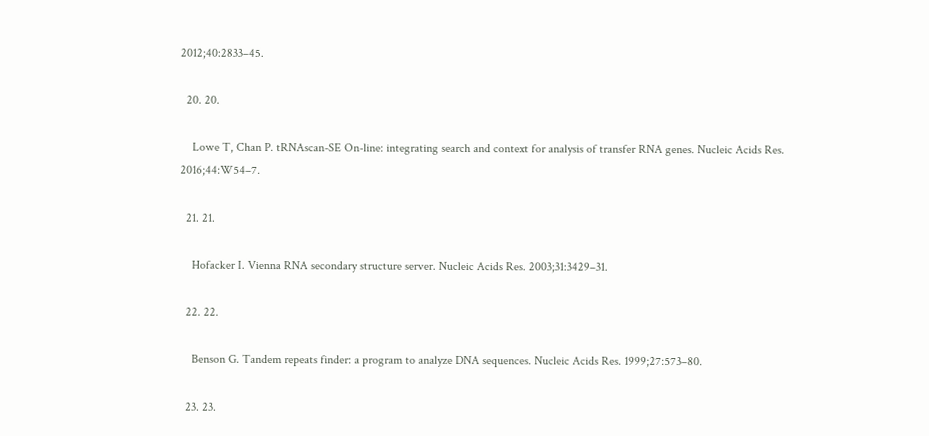2012;40:2833–45.

  20. 20.

    Lowe T, Chan P. tRNAscan-SE On-line: integrating search and context for analysis of transfer RNA genes. Nucleic Acids Res. 2016;44:W54–7.

  21. 21.

    Hofacker I. Vienna RNA secondary structure server. Nucleic Acids Res. 2003;31:3429–31.

  22. 22.

    Benson G. Tandem repeats finder: a program to analyze DNA sequences. Nucleic Acids Res. 1999;27:573–80.

  23. 23.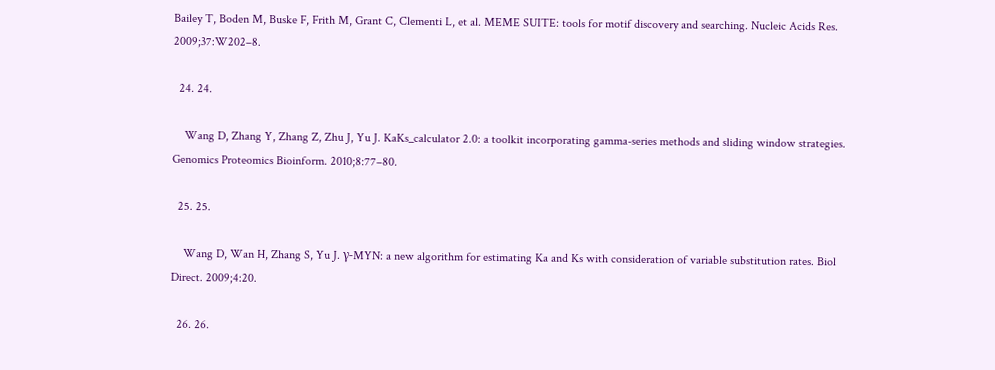Bailey T, Boden M, Buske F, Frith M, Grant C, Clementi L, et al. MEME SUITE: tools for motif discovery and searching. Nucleic Acids Res. 2009;37:W202–8.

  24. 24.

    Wang D, Zhang Y, Zhang Z, Zhu J, Yu J. KaKs_calculator 2.0: a toolkit incorporating gamma-series methods and sliding window strategies. Genomics Proteomics Bioinform. 2010;8:77–80.

  25. 25.

    Wang D, Wan H, Zhang S, Yu J. γ-MYN: a new algorithm for estimating Ka and Ks with consideration of variable substitution rates. Biol Direct. 2009;4:20.

  26. 26.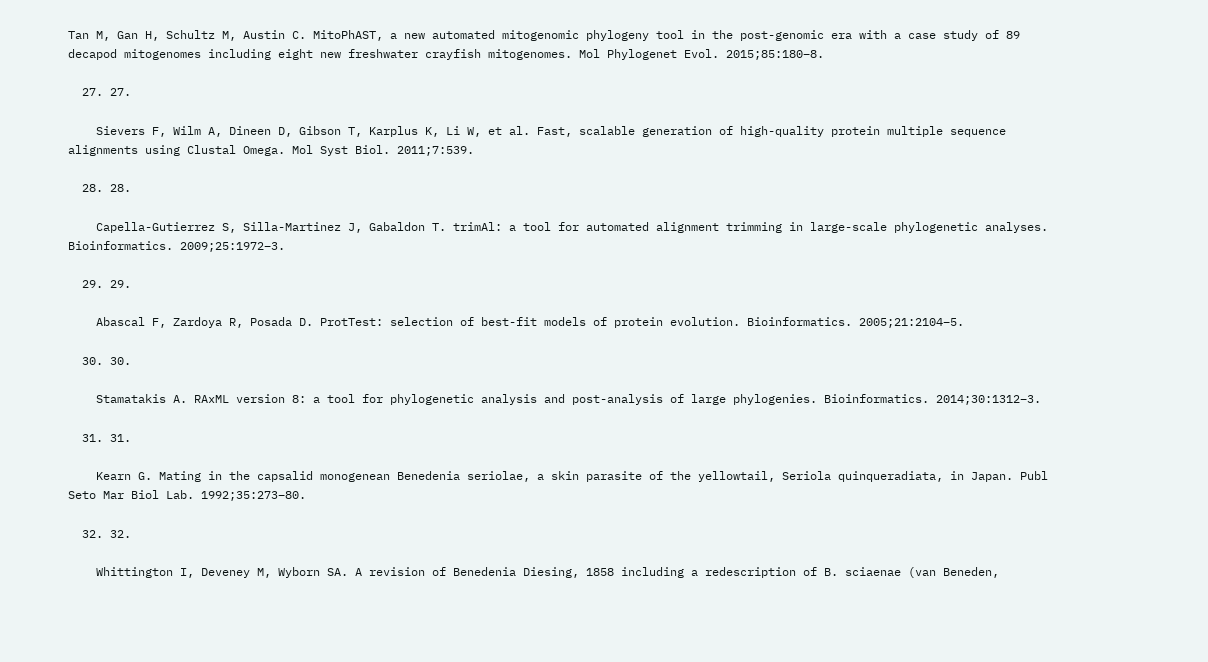Tan M, Gan H, Schultz M, Austin C. MitoPhAST, a new automated mitogenomic phylogeny tool in the post-genomic era with a case study of 89 decapod mitogenomes including eight new freshwater crayfish mitogenomes. Mol Phylogenet Evol. 2015;85:180–8.

  27. 27.

    Sievers F, Wilm A, Dineen D, Gibson T, Karplus K, Li W, et al. Fast, scalable generation of high-quality protein multiple sequence alignments using Clustal Omega. Mol Syst Biol. 2011;7:539.

  28. 28.

    Capella-Gutierrez S, Silla-Martinez J, Gabaldon T. trimAl: a tool for automated alignment trimming in large-scale phylogenetic analyses. Bioinformatics. 2009;25:1972–3.

  29. 29.

    Abascal F, Zardoya R, Posada D. ProtTest: selection of best-fit models of protein evolution. Bioinformatics. 2005;21:2104–5.

  30. 30.

    Stamatakis A. RAxML version 8: a tool for phylogenetic analysis and post-analysis of large phylogenies. Bioinformatics. 2014;30:1312–3.

  31. 31.

    Kearn G. Mating in the capsalid monogenean Benedenia seriolae, a skin parasite of the yellowtail, Seriola quinqueradiata, in Japan. Publ Seto Mar Biol Lab. 1992;35:273–80.

  32. 32.

    Whittington I, Deveney M, Wyborn SA. A revision of Benedenia Diesing, 1858 including a redescription of B. sciaenae (van Beneden,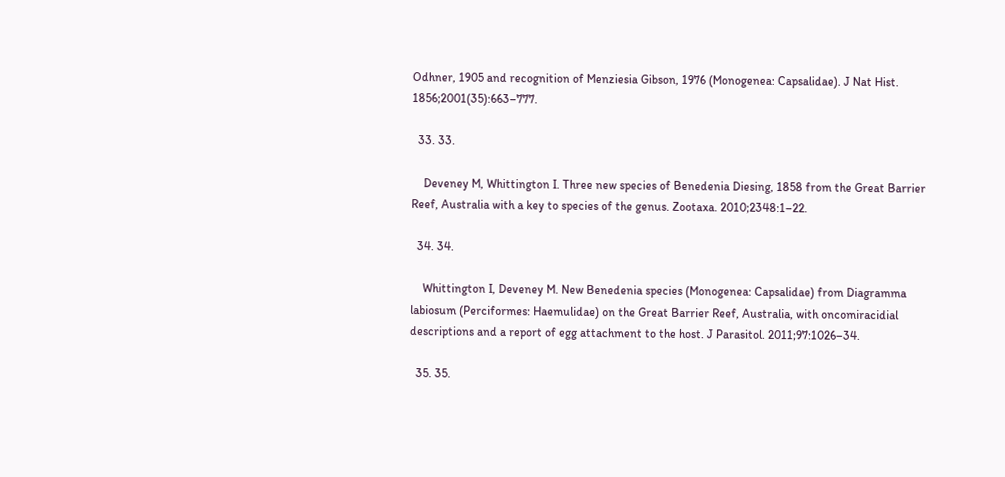Odhner, 1905 and recognition of Menziesia Gibson, 1976 (Monogenea: Capsalidae). J Nat Hist. 1856;2001(35):663–777.

  33. 33.

    Deveney M, Whittington I. Three new species of Benedenia Diesing, 1858 from the Great Barrier Reef, Australia with a key to species of the genus. Zootaxa. 2010;2348:1–22.

  34. 34.

    Whittington I, Deveney M. New Benedenia species (Monogenea: Capsalidae) from Diagramma labiosum (Perciformes: Haemulidae) on the Great Barrier Reef, Australia, with oncomiracidial descriptions and a report of egg attachment to the host. J Parasitol. 2011;97:1026–34.

  35. 35.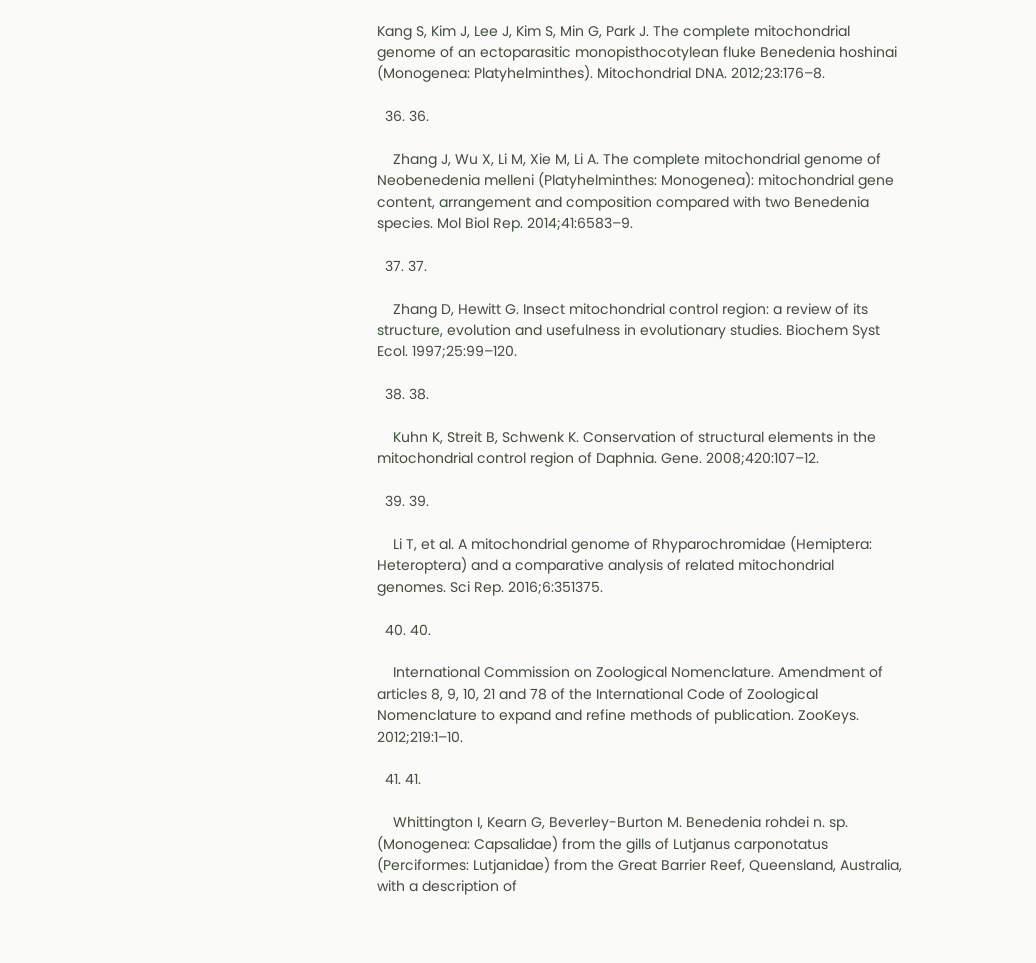Kang S, Kim J, Lee J, Kim S, Min G, Park J. The complete mitochondrial genome of an ectoparasitic monopisthocotylean fluke Benedenia hoshinai (Monogenea: Platyhelminthes). Mitochondrial DNA. 2012;23:176–8.

  36. 36.

    Zhang J, Wu X, Li M, Xie M, Li A. The complete mitochondrial genome of Neobenedenia melleni (Platyhelminthes: Monogenea): mitochondrial gene content, arrangement and composition compared with two Benedenia species. Mol Biol Rep. 2014;41:6583–9.

  37. 37.

    Zhang D, Hewitt G. Insect mitochondrial control region: a review of its structure, evolution and usefulness in evolutionary studies. Biochem Syst Ecol. 1997;25:99–120.

  38. 38.

    Kuhn K, Streit B, Schwenk K. Conservation of structural elements in the mitochondrial control region of Daphnia. Gene. 2008;420:107–12.

  39. 39.

    Li T, et al. A mitochondrial genome of Rhyparochromidae (Hemiptera: Heteroptera) and a comparative analysis of related mitochondrial genomes. Sci Rep. 2016;6:351375.

  40. 40.

    International Commission on Zoological Nomenclature. Amendment of articles 8, 9, 10, 21 and 78 of the International Code of Zoological Nomenclature to expand and refine methods of publication. ZooKeys. 2012;219:1–10.

  41. 41.

    Whittington I, Kearn G, Beverley-Burton M. Benedenia rohdei n. sp. (Monogenea: Capsalidae) from the gills of Lutjanus carponotatus (Perciformes: Lutjanidae) from the Great Barrier Reef, Queensland, Australia, with a description of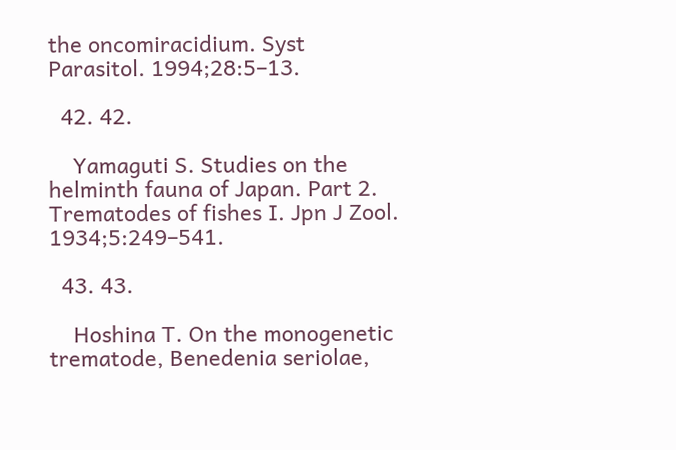the oncomiracidium. Syst Parasitol. 1994;28:5–13.

  42. 42.

    Yamaguti S. Studies on the helminth fauna of Japan. Part 2. Trematodes of fishes I. Jpn J Zool. 1934;5:249–541.

  43. 43.

    Hoshina T. On the monogenetic trematode, Benedenia seriolae,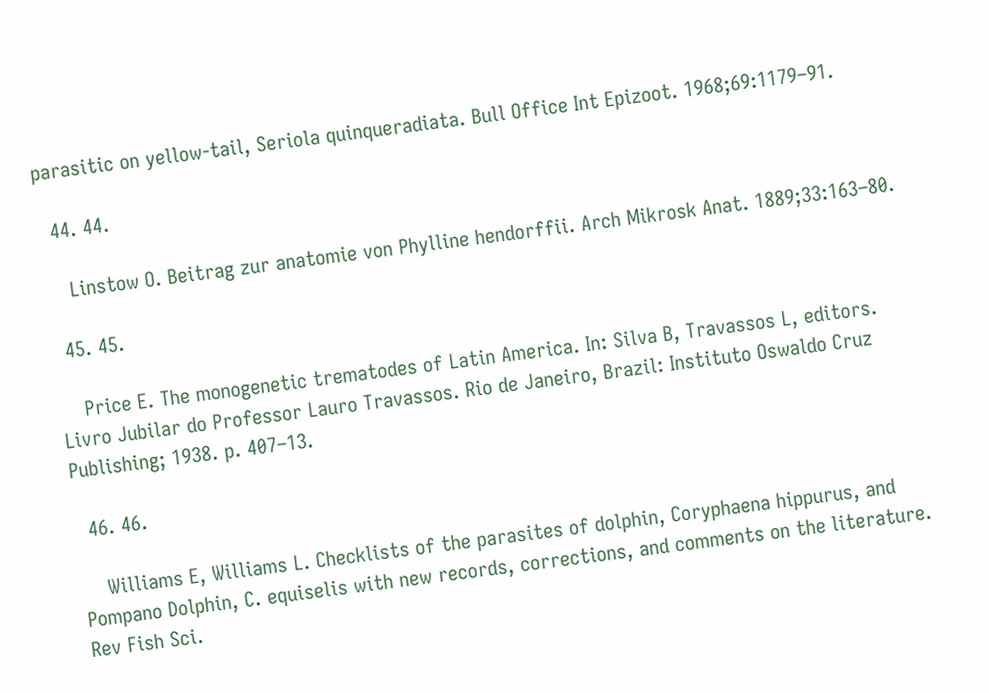parasitic on yellow-tail, Seriola quinqueradiata. Bull Office Int Epizoot. 1968;69:1179–91.

  44. 44.

    Linstow O. Beitrag zur anatomie von Phylline hendorffii. Arch Mikrosk Anat. 1889;33:163–80.

  45. 45.

    Price E. The monogenetic trematodes of Latin America. In: Silva B, Travassos L, editors. Livro Jubilar do Professor Lauro Travassos. Rio de Janeiro, Brazil: Instituto Oswaldo Cruz Publishing; 1938. p. 407–13.

  46. 46.

    Williams E, Williams L. Checklists of the parasites of dolphin, Coryphaena hippurus, and Pompano Dolphin, C. equiselis with new records, corrections, and comments on the literature. Rev Fish Sci.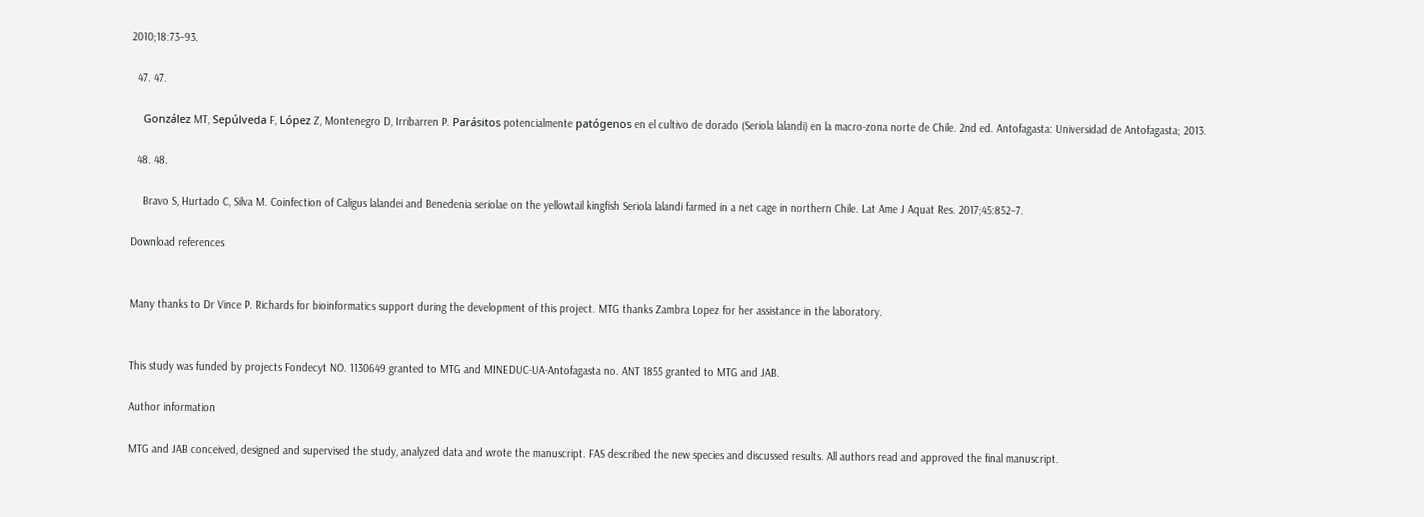2010;18:73–93.

  47. 47.

    González MT, Sepúlveda F, López Z, Montenegro D, Irribarren P. Parásitos potencialmente patógenos en el cultivo de dorado (Seriola lalandi) en la macro-zona norte de Chile. 2nd ed. Antofagasta: Universidad de Antofagasta; 2013.

  48. 48.

    Bravo S, Hurtado C, Silva M. Coinfection of Caligus lalandei and Benedenia seriolae on the yellowtail kingfish Seriola lalandi farmed in a net cage in northern Chile. Lat Ame J Aquat Res. 2017;45:852–7.

Download references


Many thanks to Dr Vince P. Richards for bioinformatics support during the development of this project. MTG thanks Zambra Lopez for her assistance in the laboratory.


This study was funded by projects Fondecyt NO. 1130649 granted to MTG and MINEDUC-UA-Antofagasta no. ANT 1855 granted to MTG and JAB.

Author information

MTG and JAB conceived, designed and supervised the study, analyzed data and wrote the manuscript. FAS described the new species and discussed results. All authors read and approved the final manuscript.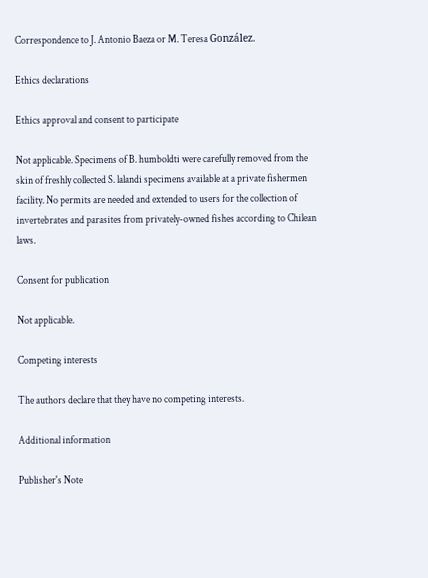Correspondence to J. Antonio Baeza or M. Teresa González.

Ethics declarations

Ethics approval and consent to participate

Not applicable. Specimens of B. humboldti were carefully removed from the skin of freshly collected S. lalandi specimens available at a private fishermen facility. No permits are needed and extended to users for the collection of invertebrates and parasites from privately-owned fishes according to Chilean laws.

Consent for publication

Not applicable.

Competing interests

The authors declare that they have no competing interests.

Additional information

Publisher's Note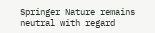Springer Nature remains neutral with regard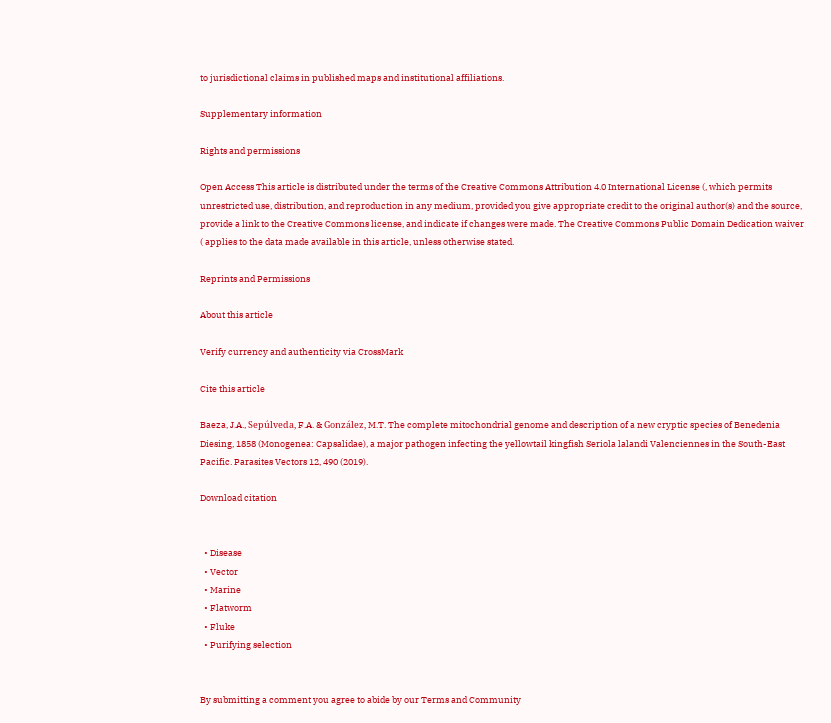to jurisdictional claims in published maps and institutional affiliations.

Supplementary information

Rights and permissions

Open Access This article is distributed under the terms of the Creative Commons Attribution 4.0 International License (, which permits unrestricted use, distribution, and reproduction in any medium, provided you give appropriate credit to the original author(s) and the source, provide a link to the Creative Commons license, and indicate if changes were made. The Creative Commons Public Domain Dedication waiver ( applies to the data made available in this article, unless otherwise stated.

Reprints and Permissions

About this article

Verify currency and authenticity via CrossMark

Cite this article

Baeza, J.A., Sepúlveda, F.A. & González, M.T. The complete mitochondrial genome and description of a new cryptic species of Benedenia Diesing, 1858 (Monogenea: Capsalidae), a major pathogen infecting the yellowtail kingfish Seriola lalandi Valenciennes in the South-East Pacific. Parasites Vectors 12, 490 (2019).

Download citation


  • Disease
  • Vector
  • Marine
  • Flatworm
  • Fluke
  • Purifying selection


By submitting a comment you agree to abide by our Terms and Community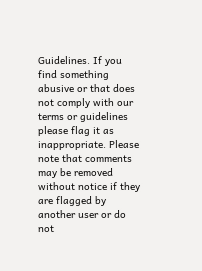Guidelines. If you find something abusive or that does not comply with our terms or guidelines please flag it as inappropriate. Please note that comments may be removed without notice if they are flagged by another user or do not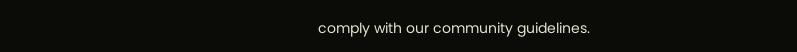comply with our community guidelines.